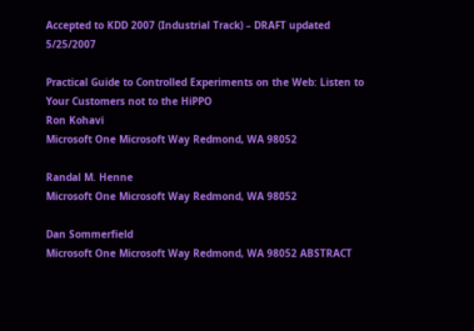Accepted to KDD 2007 (Industrial Track) – DRAFT updated 5/25/2007

Practical Guide to Controlled Experiments on the Web: Listen to Your Customers not to the HiPPO
Ron Kohavi
Microsoft One Microsoft Way Redmond, WA 98052

Randal M. Henne
Microsoft One Microsoft Way Redmond, WA 98052

Dan Sommerfield
Microsoft One Microsoft Way Redmond, WA 98052 ABSTRACT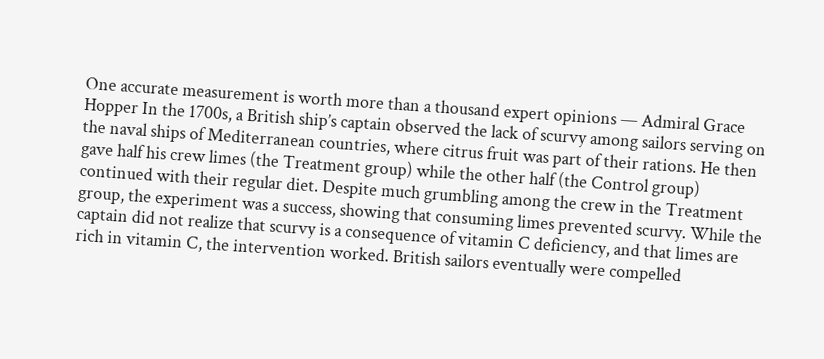One accurate measurement is worth more than a thousand expert opinions — Admiral Grace Hopper In the 1700s, a British ship’s captain observed the lack of scurvy among sailors serving on the naval ships of Mediterranean countries, where citrus fruit was part of their rations. He then gave half his crew limes (the Treatment group) while the other half (the Control group) continued with their regular diet. Despite much grumbling among the crew in the Treatment group, the experiment was a success, showing that consuming limes prevented scurvy. While the captain did not realize that scurvy is a consequence of vitamin C deficiency, and that limes are rich in vitamin C, the intervention worked. British sailors eventually were compelled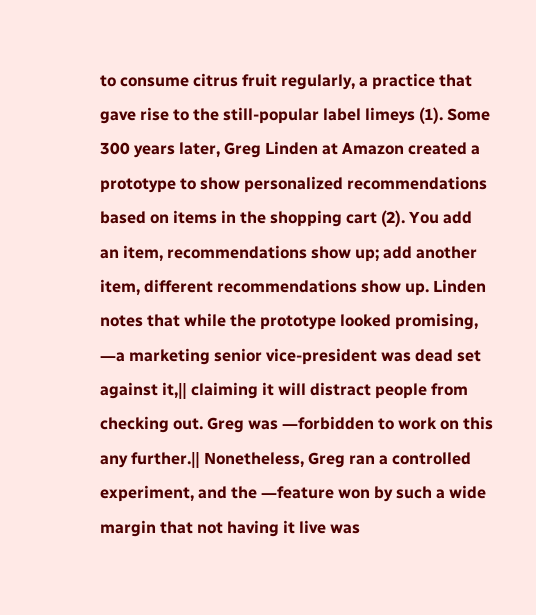to consume citrus fruit regularly, a practice that gave rise to the still-popular label limeys (1). Some 300 years later, Greg Linden at Amazon created a prototype to show personalized recommendations based on items in the shopping cart (2). You add an item, recommendations show up; add another item, different recommendations show up. Linden notes that while the prototype looked promising, ―a marketing senior vice-president was dead set against it,‖ claiming it will distract people from checking out. Greg was ―forbidden to work on this any further.‖ Nonetheless, Greg ran a controlled experiment, and the ―feature won by such a wide margin that not having it live was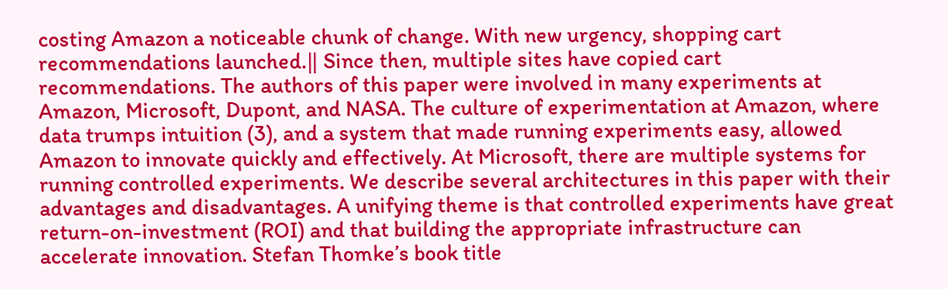costing Amazon a noticeable chunk of change. With new urgency, shopping cart recommendations launched.‖ Since then, multiple sites have copied cart recommendations. The authors of this paper were involved in many experiments at Amazon, Microsoft, Dupont, and NASA. The culture of experimentation at Amazon, where data trumps intuition (3), and a system that made running experiments easy, allowed Amazon to innovate quickly and effectively. At Microsoft, there are multiple systems for running controlled experiments. We describe several architectures in this paper with their advantages and disadvantages. A unifying theme is that controlled experiments have great return-on-investment (ROI) and that building the appropriate infrastructure can accelerate innovation. Stefan Thomke’s book title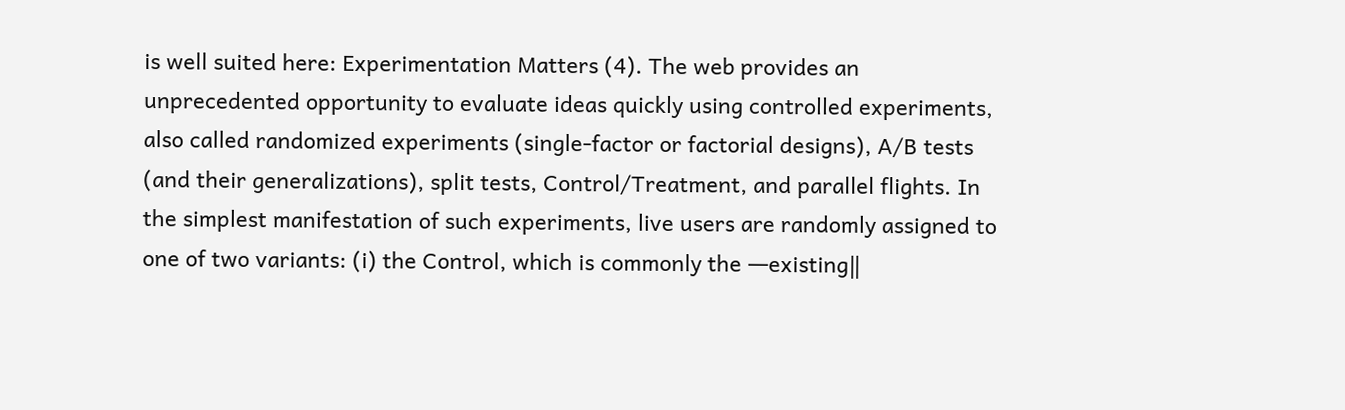is well suited here: Experimentation Matters (4). The web provides an unprecedented opportunity to evaluate ideas quickly using controlled experiments, also called randomized experiments (single-factor or factorial designs), A/B tests (and their generalizations), split tests, Control/Treatment, and parallel flights. In the simplest manifestation of such experiments, live users are randomly assigned to one of two variants: (i) the Control, which is commonly the ―existing‖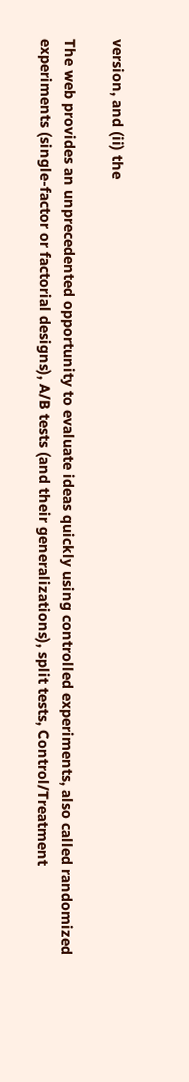version, and (ii) the

The web provides an unprecedented opportunity to evaluate ideas quickly using controlled experiments, also called randomized experiments (single-factor or factorial designs), A/B tests (and their generalizations), split tests, Control/Treatment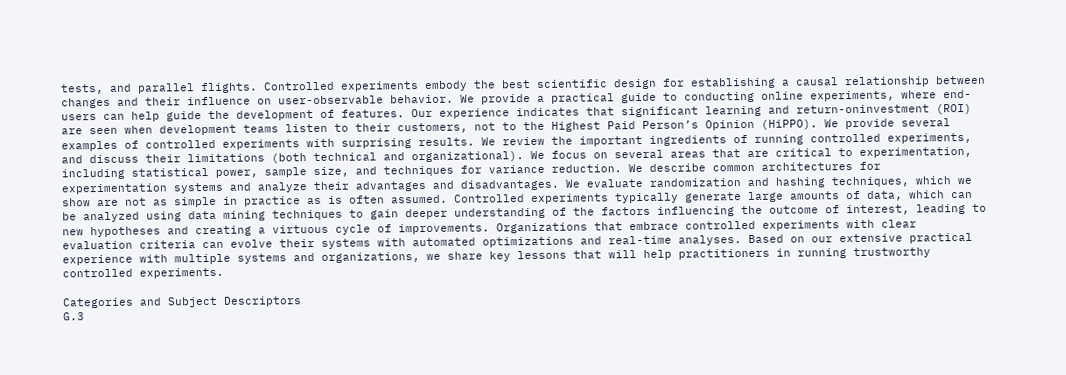tests, and parallel flights. Controlled experiments embody the best scientific design for establishing a causal relationship between changes and their influence on user-observable behavior. We provide a practical guide to conducting online experiments, where end-users can help guide the development of features. Our experience indicates that significant learning and return-oninvestment (ROI) are seen when development teams listen to their customers, not to the Highest Paid Person’s Opinion (HiPPO). We provide several examples of controlled experiments with surprising results. We review the important ingredients of running controlled experiments, and discuss their limitations (both technical and organizational). We focus on several areas that are critical to experimentation, including statistical power, sample size, and techniques for variance reduction. We describe common architectures for experimentation systems and analyze their advantages and disadvantages. We evaluate randomization and hashing techniques, which we show are not as simple in practice as is often assumed. Controlled experiments typically generate large amounts of data, which can be analyzed using data mining techniques to gain deeper understanding of the factors influencing the outcome of interest, leading to new hypotheses and creating a virtuous cycle of improvements. Organizations that embrace controlled experiments with clear evaluation criteria can evolve their systems with automated optimizations and real-time analyses. Based on our extensive practical experience with multiple systems and organizations, we share key lessons that will help practitioners in running trustworthy controlled experiments.

Categories and Subject Descriptors
G.3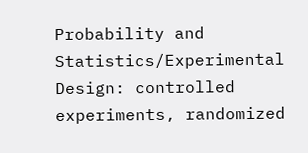Probability and Statistics/Experimental Design: controlled experiments, randomized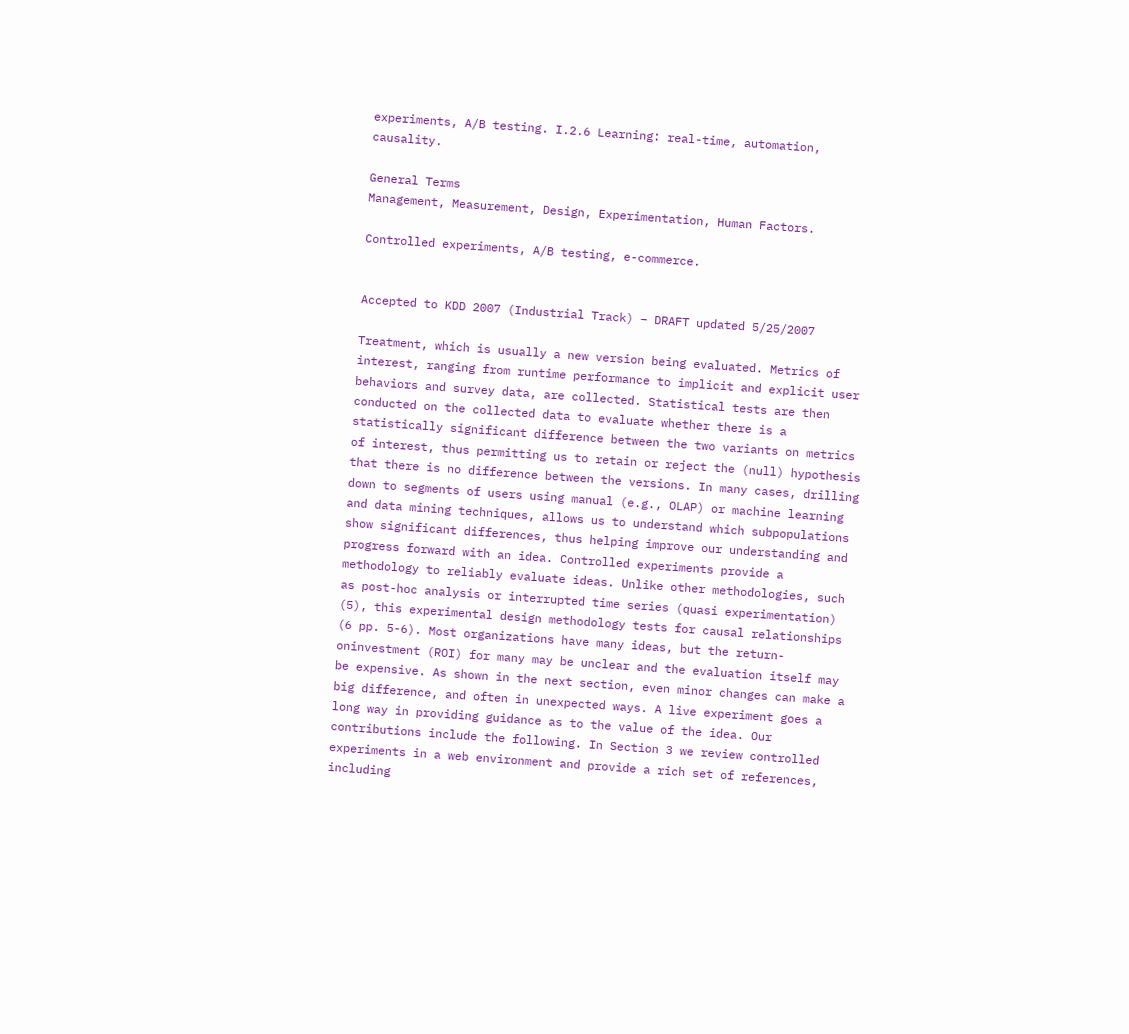experiments, A/B testing. I.2.6 Learning: real-time, automation, causality.

General Terms
Management, Measurement, Design, Experimentation, Human Factors.

Controlled experiments, A/B testing, e-commerce.


Accepted to KDD 2007 (Industrial Track) – DRAFT updated 5/25/2007

Treatment, which is usually a new version being evaluated. Metrics of interest, ranging from runtime performance to implicit and explicit user behaviors and survey data, are collected. Statistical tests are then conducted on the collected data to evaluate whether there is a statistically significant difference between the two variants on metrics of interest, thus permitting us to retain or reject the (null) hypothesis that there is no difference between the versions. In many cases, drilling down to segments of users using manual (e.g., OLAP) or machine learning and data mining techniques, allows us to understand which subpopulations show significant differences, thus helping improve our understanding and progress forward with an idea. Controlled experiments provide a methodology to reliably evaluate ideas. Unlike other methodologies, such as post-hoc analysis or interrupted time series (quasi experimentation) (5), this experimental design methodology tests for causal relationships (6 pp. 5-6). Most organizations have many ideas, but the return-oninvestment (ROI) for many may be unclear and the evaluation itself may be expensive. As shown in the next section, even minor changes can make a big difference, and often in unexpected ways. A live experiment goes a long way in providing guidance as to the value of the idea. Our contributions include the following. In Section 3 we review controlled experiments in a web environment and provide a rich set of references, including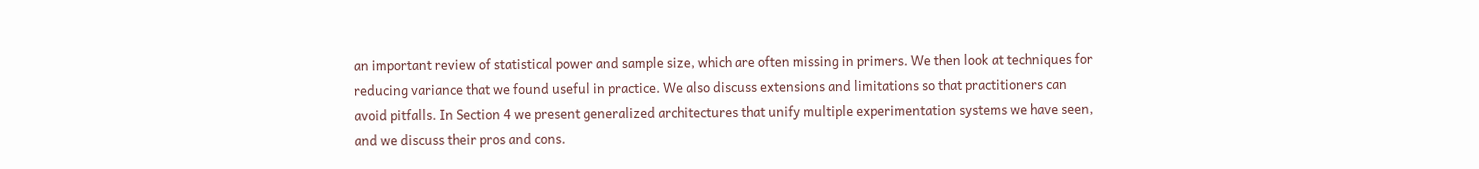an important review of statistical power and sample size, which are often missing in primers. We then look at techniques for reducing variance that we found useful in practice. We also discuss extensions and limitations so that practitioners can avoid pitfalls. In Section 4 we present generalized architectures that unify multiple experimentation systems we have seen, and we discuss their pros and cons.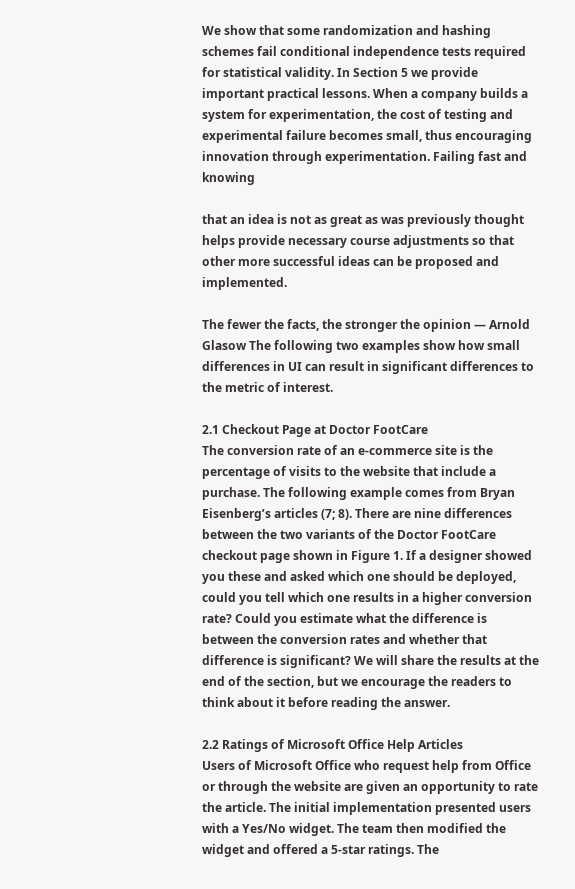We show that some randomization and hashing schemes fail conditional independence tests required for statistical validity. In Section 5 we provide important practical lessons. When a company builds a system for experimentation, the cost of testing and experimental failure becomes small, thus encouraging innovation through experimentation. Failing fast and knowing

that an idea is not as great as was previously thought helps provide necessary course adjustments so that other more successful ideas can be proposed and implemented.

The fewer the facts, the stronger the opinion — Arnold Glasow The following two examples show how small differences in UI can result in significant differences to the metric of interest.

2.1 Checkout Page at Doctor FootCare
The conversion rate of an e-commerce site is the percentage of visits to the website that include a purchase. The following example comes from Bryan Eisenberg’s articles (7; 8). There are nine differences between the two variants of the Doctor FootCare checkout page shown in Figure 1. If a designer showed you these and asked which one should be deployed, could you tell which one results in a higher conversion rate? Could you estimate what the difference is between the conversion rates and whether that difference is significant? We will share the results at the end of the section, but we encourage the readers to think about it before reading the answer.

2.2 Ratings of Microsoft Office Help Articles
Users of Microsoft Office who request help from Office or through the website are given an opportunity to rate the article. The initial implementation presented users with a Yes/No widget. The team then modified the widget and offered a 5-star ratings. The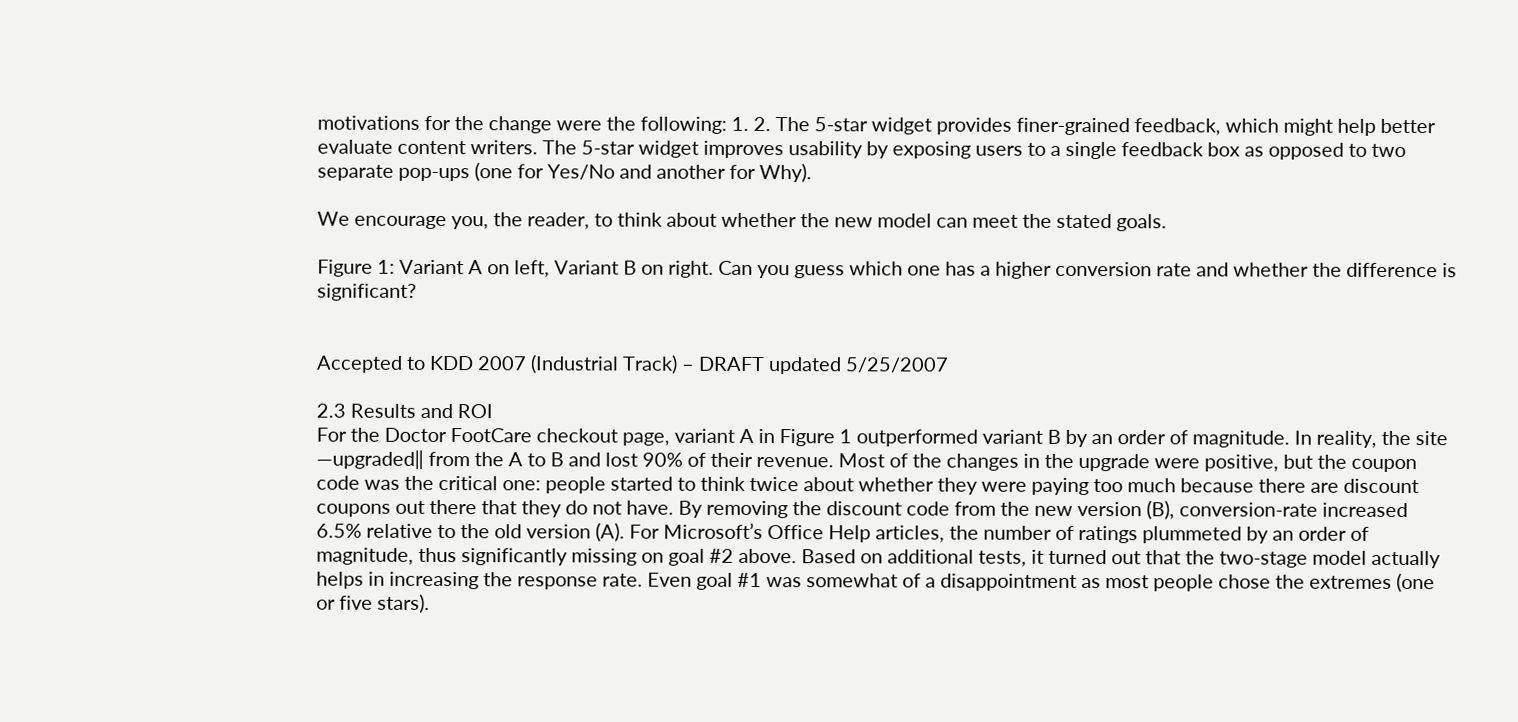motivations for the change were the following: 1. 2. The 5-star widget provides finer-grained feedback, which might help better evaluate content writers. The 5-star widget improves usability by exposing users to a single feedback box as opposed to two separate pop-ups (one for Yes/No and another for Why).

We encourage you, the reader, to think about whether the new model can meet the stated goals.

Figure 1: Variant A on left, Variant B on right. Can you guess which one has a higher conversion rate and whether the difference is significant?


Accepted to KDD 2007 (Industrial Track) – DRAFT updated 5/25/2007

2.3 Results and ROI
For the Doctor FootCare checkout page, variant A in Figure 1 outperformed variant B by an order of magnitude. In reality, the site ―upgraded‖ from the A to B and lost 90% of their revenue. Most of the changes in the upgrade were positive, but the coupon code was the critical one: people started to think twice about whether they were paying too much because there are discount coupons out there that they do not have. By removing the discount code from the new version (B), conversion-rate increased 6.5% relative to the old version (A). For Microsoft’s Office Help articles, the number of ratings plummeted by an order of magnitude, thus significantly missing on goal #2 above. Based on additional tests, it turned out that the two-stage model actually helps in increasing the response rate. Even goal #1 was somewhat of a disappointment as most people chose the extremes (one or five stars).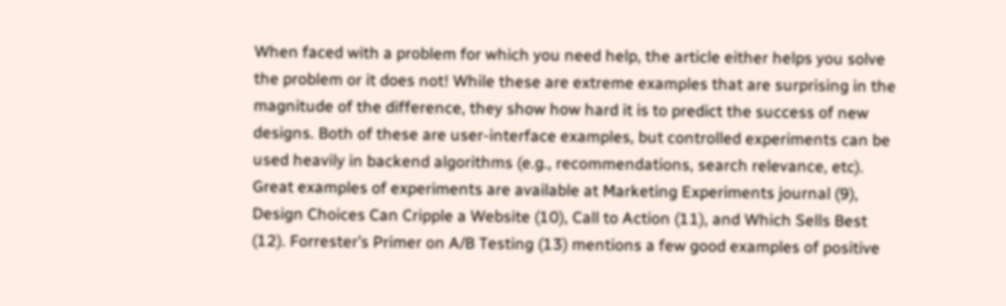When faced with a problem for which you need help, the article either helps you solve the problem or it does not! While these are extreme examples that are surprising in the magnitude of the difference, they show how hard it is to predict the success of new designs. Both of these are user-interface examples, but controlled experiments can be used heavily in backend algorithms (e.g., recommendations, search relevance, etc). Great examples of experiments are available at Marketing Experiments journal (9), Design Choices Can Cripple a Website (10), Call to Action (11), and Which Sells Best (12). Forrester’s Primer on A/B Testing (13) mentions a few good examples of positive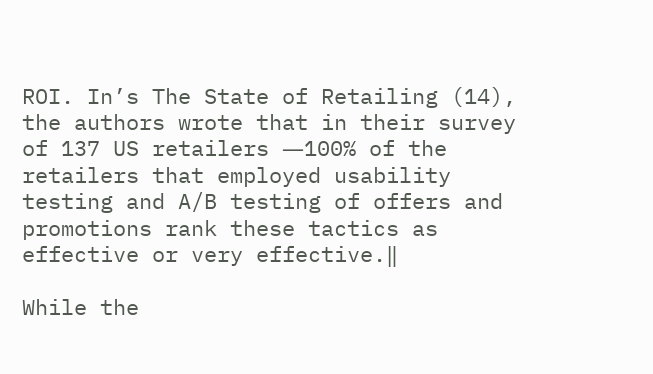ROI. In’s The State of Retailing (14), the authors wrote that in their survey of 137 US retailers ―100% of the retailers that employed usability testing and A/B testing of offers and promotions rank these tactics as effective or very effective.‖

While the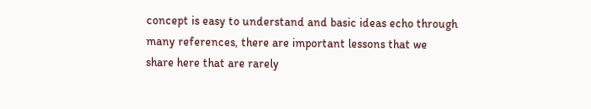concept is easy to understand and basic ideas echo through many references, there are important lessons that we share here that are rarely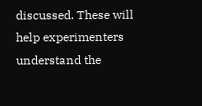discussed. These will help experimenters understand the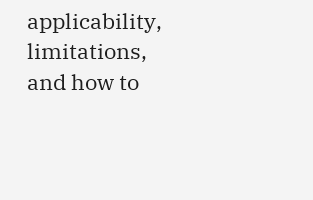applicability, limitations, and how to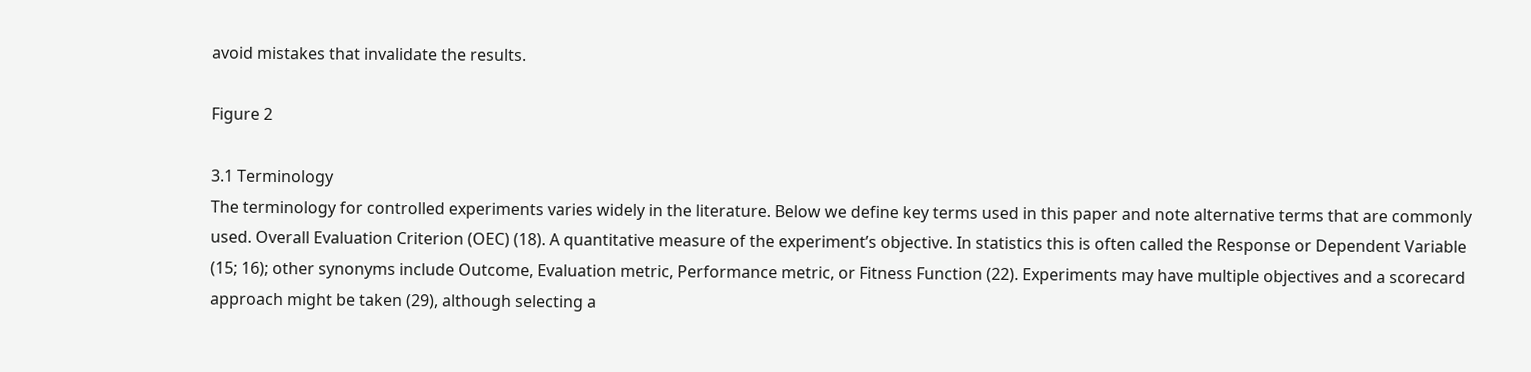avoid mistakes that invalidate the results.

Figure 2

3.1 Terminology
The terminology for controlled experiments varies widely in the literature. Below we define key terms used in this paper and note alternative terms that are commonly used. Overall Evaluation Criterion (OEC) (18). A quantitative measure of the experiment’s objective. In statistics this is often called the Response or Dependent Variable (15; 16); other synonyms include Outcome, Evaluation metric, Performance metric, or Fitness Function (22). Experiments may have multiple objectives and a scorecard approach might be taken (29), although selecting a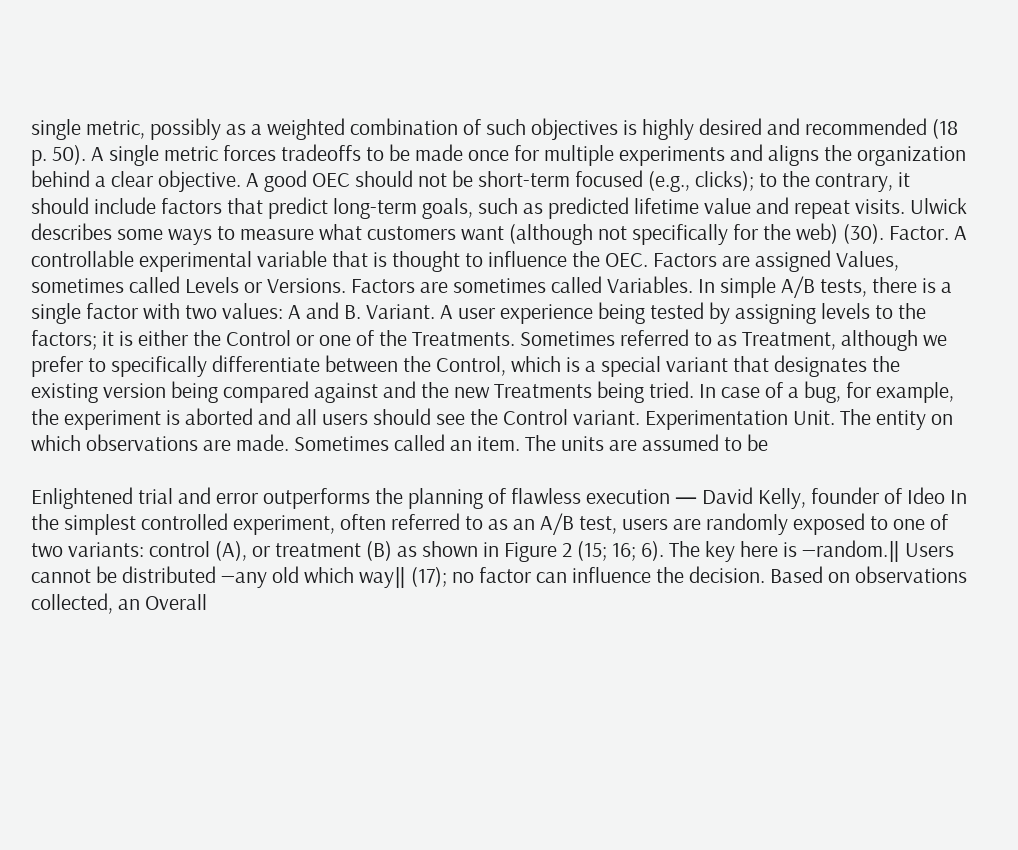single metric, possibly as a weighted combination of such objectives is highly desired and recommended (18 p. 50). A single metric forces tradeoffs to be made once for multiple experiments and aligns the organization behind a clear objective. A good OEC should not be short-term focused (e.g., clicks); to the contrary, it should include factors that predict long-term goals, such as predicted lifetime value and repeat visits. Ulwick describes some ways to measure what customers want (although not specifically for the web) (30). Factor. A controllable experimental variable that is thought to influence the OEC. Factors are assigned Values, sometimes called Levels or Versions. Factors are sometimes called Variables. In simple A/B tests, there is a single factor with two values: A and B. Variant. A user experience being tested by assigning levels to the factors; it is either the Control or one of the Treatments. Sometimes referred to as Treatment, although we prefer to specifically differentiate between the Control, which is a special variant that designates the existing version being compared against and the new Treatments being tried. In case of a bug, for example, the experiment is aborted and all users should see the Control variant. Experimentation Unit. The entity on which observations are made. Sometimes called an item. The units are assumed to be

Enlightened trial and error outperforms the planning of flawless execution — David Kelly, founder of Ideo In the simplest controlled experiment, often referred to as an A/B test, users are randomly exposed to one of two variants: control (A), or treatment (B) as shown in Figure 2 (15; 16; 6). The key here is ―random.‖ Users cannot be distributed ―any old which way‖ (17); no factor can influence the decision. Based on observations collected, an Overall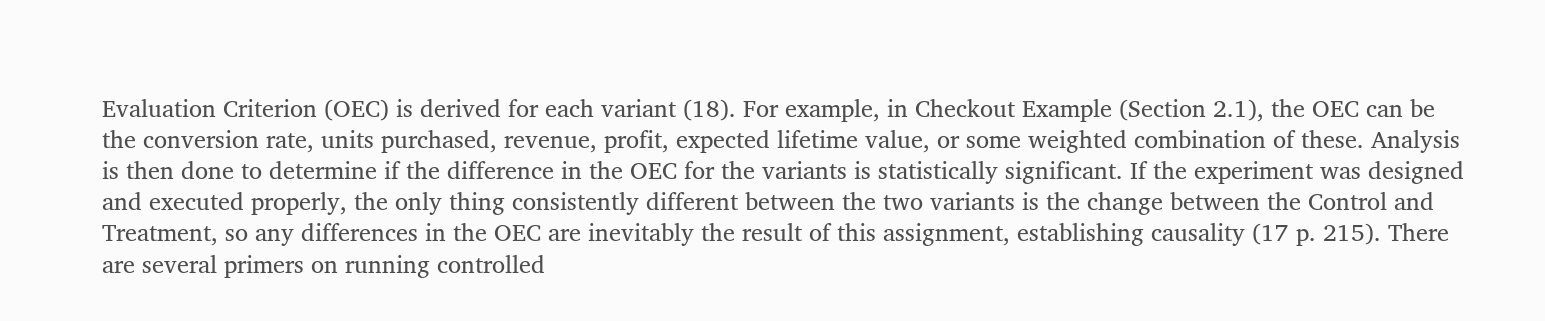Evaluation Criterion (OEC) is derived for each variant (18). For example, in Checkout Example (Section 2.1), the OEC can be the conversion rate, units purchased, revenue, profit, expected lifetime value, or some weighted combination of these. Analysis is then done to determine if the difference in the OEC for the variants is statistically significant. If the experiment was designed and executed properly, the only thing consistently different between the two variants is the change between the Control and Treatment, so any differences in the OEC are inevitably the result of this assignment, establishing causality (17 p. 215). There are several primers on running controlled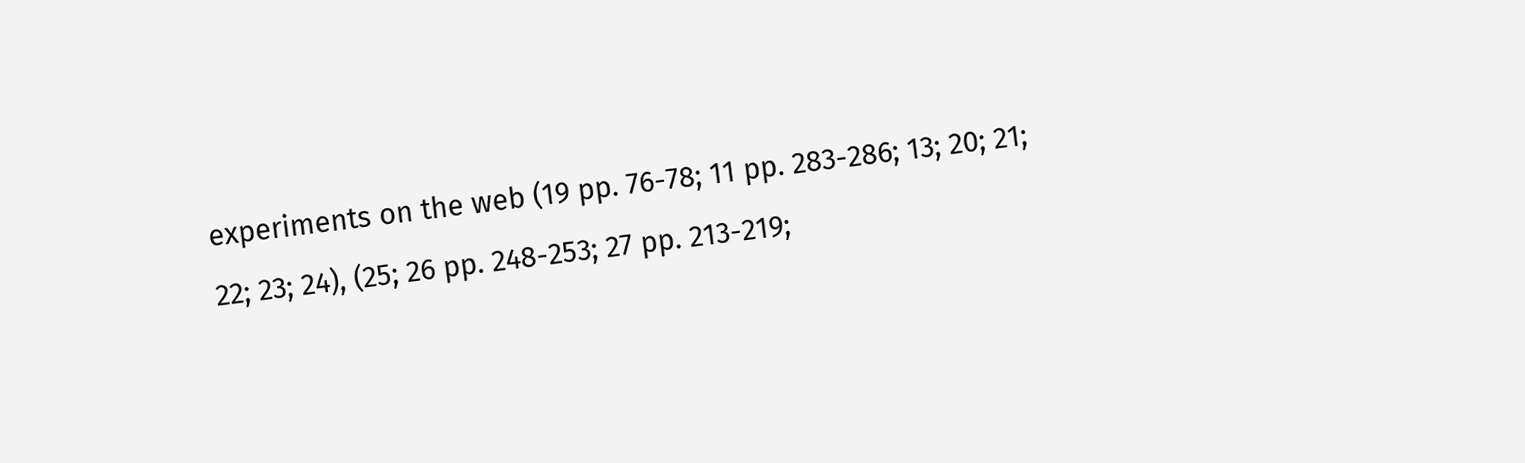experiments on the web (19 pp. 76-78; 11 pp. 283-286; 13; 20; 21; 22; 23; 24), (25; 26 pp. 248-253; 27 pp. 213-219;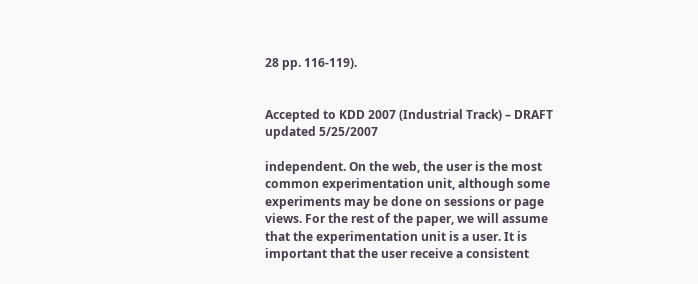28 pp. 116-119).


Accepted to KDD 2007 (Industrial Track) – DRAFT updated 5/25/2007

independent. On the web, the user is the most common experimentation unit, although some experiments may be done on sessions or page views. For the rest of the paper, we will assume that the experimentation unit is a user. It is important that the user receive a consistent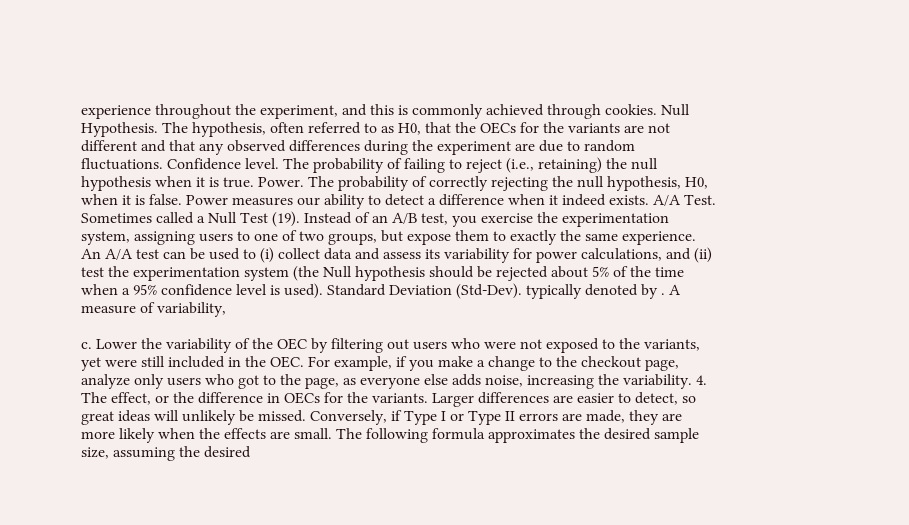experience throughout the experiment, and this is commonly achieved through cookies. Null Hypothesis. The hypothesis, often referred to as H0, that the OECs for the variants are not different and that any observed differences during the experiment are due to random fluctuations. Confidence level. The probability of failing to reject (i.e., retaining) the null hypothesis when it is true. Power. The probability of correctly rejecting the null hypothesis, H0, when it is false. Power measures our ability to detect a difference when it indeed exists. A/A Test. Sometimes called a Null Test (19). Instead of an A/B test, you exercise the experimentation system, assigning users to one of two groups, but expose them to exactly the same experience. An A/A test can be used to (i) collect data and assess its variability for power calculations, and (ii) test the experimentation system (the Null hypothesis should be rejected about 5% of the time when a 95% confidence level is used). Standard Deviation (Std-Dev). typically denoted by . A measure of variability,

c. Lower the variability of the OEC by filtering out users who were not exposed to the variants, yet were still included in the OEC. For example, if you make a change to the checkout page, analyze only users who got to the page, as everyone else adds noise, increasing the variability. 4. The effect, or the difference in OECs for the variants. Larger differences are easier to detect, so great ideas will unlikely be missed. Conversely, if Type I or Type II errors are made, they are more likely when the effects are small. The following formula approximates the desired sample size, assuming the desired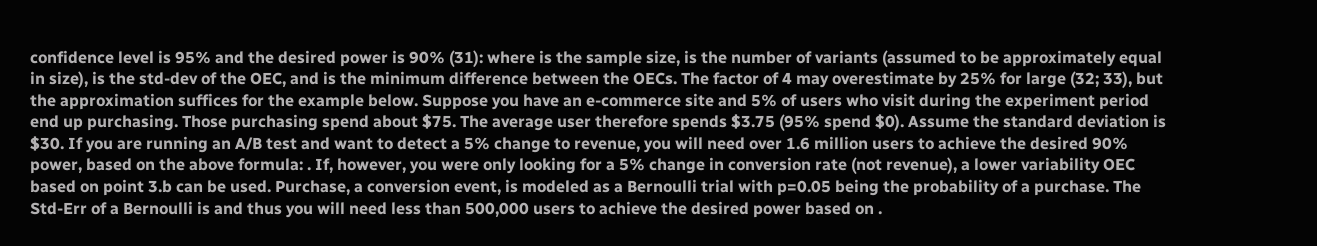confidence level is 95% and the desired power is 90% (31): where is the sample size, is the number of variants (assumed to be approximately equal in size), is the std-dev of the OEC, and is the minimum difference between the OECs. The factor of 4 may overestimate by 25% for large (32; 33), but the approximation suffices for the example below. Suppose you have an e-commerce site and 5% of users who visit during the experiment period end up purchasing. Those purchasing spend about $75. The average user therefore spends $3.75 (95% spend $0). Assume the standard deviation is $30. If you are running an A/B test and want to detect a 5% change to revenue, you will need over 1.6 million users to achieve the desired 90% power, based on the above formula: . If, however, you were only looking for a 5% change in conversion rate (not revenue), a lower variability OEC based on point 3.b can be used. Purchase, a conversion event, is modeled as a Bernoulli trial with p=0.05 being the probability of a purchase. The Std-Err of a Bernoulli is and thus you will need less than 500,000 users to achieve the desired power based on .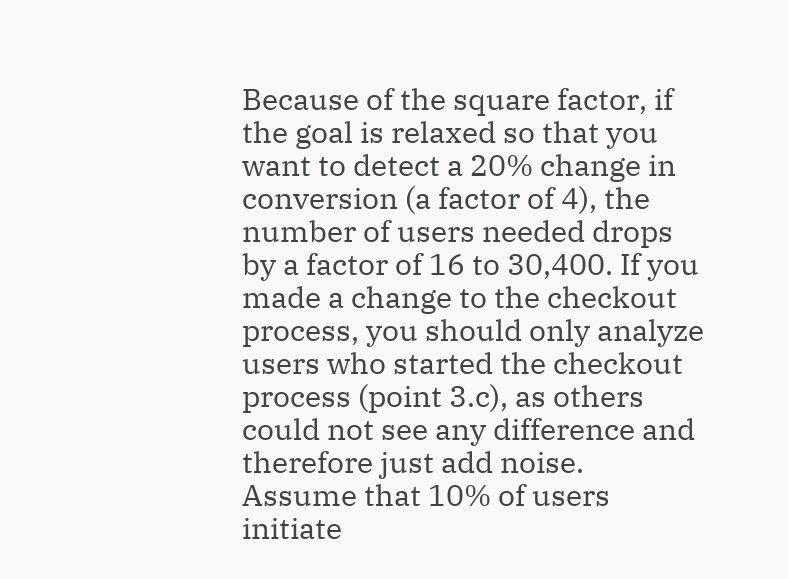Because of the square factor, if the goal is relaxed so that you want to detect a 20% change in conversion (a factor of 4), the number of users needed drops by a factor of 16 to 30,400. If you made a change to the checkout process, you should only analyze users who started the checkout process (point 3.c), as others could not see any difference and therefore just add noise. Assume that 10% of users initiate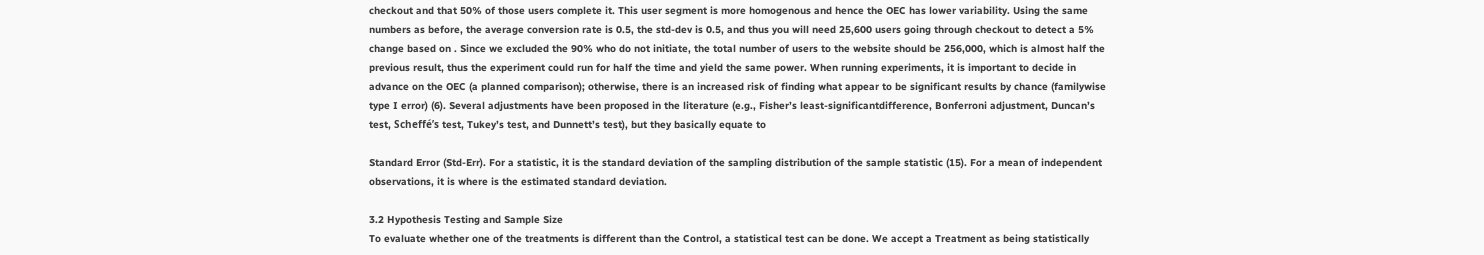checkout and that 50% of those users complete it. This user segment is more homogenous and hence the OEC has lower variability. Using the same numbers as before, the average conversion rate is 0.5, the std-dev is 0.5, and thus you will need 25,600 users going through checkout to detect a 5% change based on . Since we excluded the 90% who do not initiate, the total number of users to the website should be 256,000, which is almost half the previous result, thus the experiment could run for half the time and yield the same power. When running experiments, it is important to decide in advance on the OEC (a planned comparison); otherwise, there is an increased risk of finding what appear to be significant results by chance (familywise type I error) (6). Several adjustments have been proposed in the literature (e.g., Fisher’s least-significantdifference, Bonferroni adjustment, Duncan’s test, Scheffé’s test, Tukey’s test, and Dunnett’s test), but they basically equate to

Standard Error (Std-Err). For a statistic, it is the standard deviation of the sampling distribution of the sample statistic (15). For a mean of independent observations, it is where is the estimated standard deviation.

3.2 Hypothesis Testing and Sample Size
To evaluate whether one of the treatments is different than the Control, a statistical test can be done. We accept a Treatment as being statistically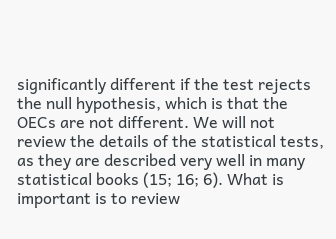significantly different if the test rejects the null hypothesis, which is that the OECs are not different. We will not review the details of the statistical tests, as they are described very well in many statistical books (15; 16; 6). What is important is to review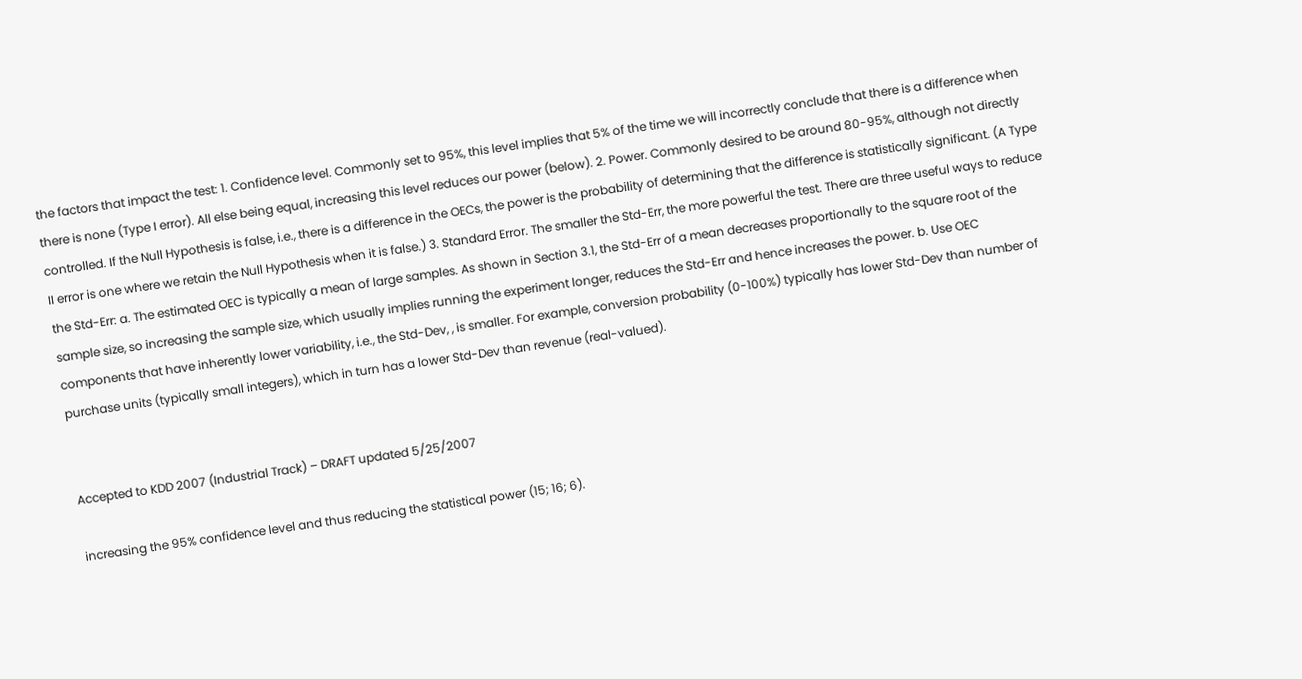the factors that impact the test: 1. Confidence level. Commonly set to 95%, this level implies that 5% of the time we will incorrectly conclude that there is a difference when there is none (Type I error). All else being equal, increasing this level reduces our power (below). 2. Power. Commonly desired to be around 80-95%, although not directly controlled. If the Null Hypothesis is false, i.e., there is a difference in the OECs, the power is the probability of determining that the difference is statistically significant. (A Type II error is one where we retain the Null Hypothesis when it is false.) 3. Standard Error. The smaller the Std-Err, the more powerful the test. There are three useful ways to reduce the Std-Err: a. The estimated OEC is typically a mean of large samples. As shown in Section 3.1, the Std-Err of a mean decreases proportionally to the square root of the sample size, so increasing the sample size, which usually implies running the experiment longer, reduces the Std-Err and hence increases the power. b. Use OEC components that have inherently lower variability, i.e., the Std-Dev, , is smaller. For example, conversion probability (0-100%) typically has lower Std-Dev than number of purchase units (typically small integers), which in turn has a lower Std-Dev than revenue (real-valued).


Accepted to KDD 2007 (Industrial Track) – DRAFT updated 5/25/2007

increasing the 95% confidence level and thus reducing the statistical power (15; 16; 6).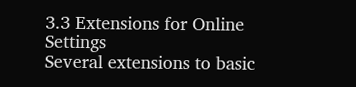3.3 Extensions for Online Settings
Several extensions to basic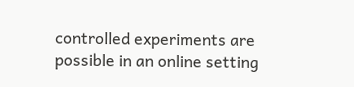controlled experiments are possible in an online setting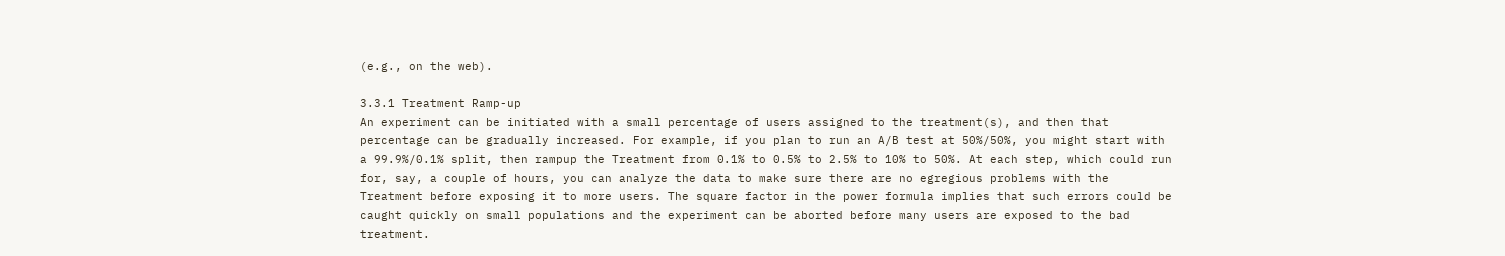(e.g., on the web).

3.3.1 Treatment Ramp-up
An experiment can be initiated with a small percentage of users assigned to the treatment(s), and then that percentage can be gradually increased. For example, if you plan to run an A/B test at 50%/50%, you might start with a 99.9%/0.1% split, then rampup the Treatment from 0.1% to 0.5% to 2.5% to 10% to 50%. At each step, which could run for, say, a couple of hours, you can analyze the data to make sure there are no egregious problems with the Treatment before exposing it to more users. The square factor in the power formula implies that such errors could be caught quickly on small populations and the experiment can be aborted before many users are exposed to the bad treatment.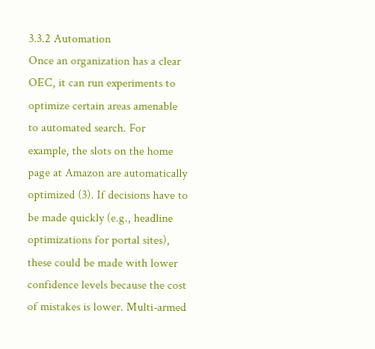3.3.2 Automation
Once an organization has a clear OEC, it can run experiments to optimize certain areas amenable to automated search. For example, the slots on the home page at Amazon are automatically optimized (3). If decisions have to be made quickly (e.g., headline optimizations for portal sites), these could be made with lower confidence levels because the cost of mistakes is lower. Multi-armed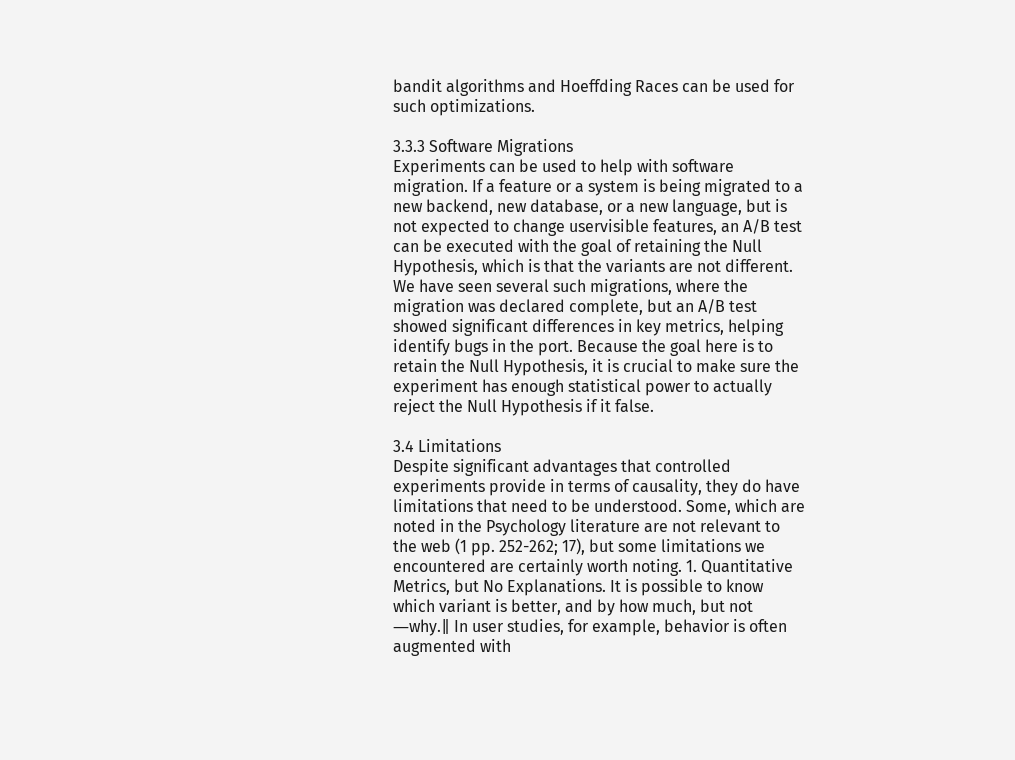bandit algorithms and Hoeffding Races can be used for such optimizations.

3.3.3 Software Migrations
Experiments can be used to help with software migration. If a feature or a system is being migrated to a new backend, new database, or a new language, but is not expected to change uservisible features, an A/B test can be executed with the goal of retaining the Null Hypothesis, which is that the variants are not different. We have seen several such migrations, where the migration was declared complete, but an A/B test showed significant differences in key metrics, helping identify bugs in the port. Because the goal here is to retain the Null Hypothesis, it is crucial to make sure the experiment has enough statistical power to actually reject the Null Hypothesis if it false.

3.4 Limitations
Despite significant advantages that controlled experiments provide in terms of causality, they do have limitations that need to be understood. Some, which are noted in the Psychology literature are not relevant to the web (1 pp. 252-262; 17), but some limitations we encountered are certainly worth noting. 1. Quantitative Metrics, but No Explanations. It is possible to know which variant is better, and by how much, but not ―why.‖ In user studies, for example, behavior is often augmented with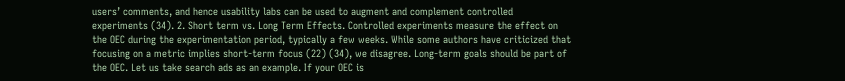users’ comments, and hence usability labs can be used to augment and complement controlled experiments (34). 2. Short term vs. Long Term Effects. Controlled experiments measure the effect on the OEC during the experimentation period, typically a few weeks. While some authors have criticized that focusing on a metric implies short-term focus (22) (34), we disagree. Long-term goals should be part of the OEC. Let us take search ads as an example. If your OEC is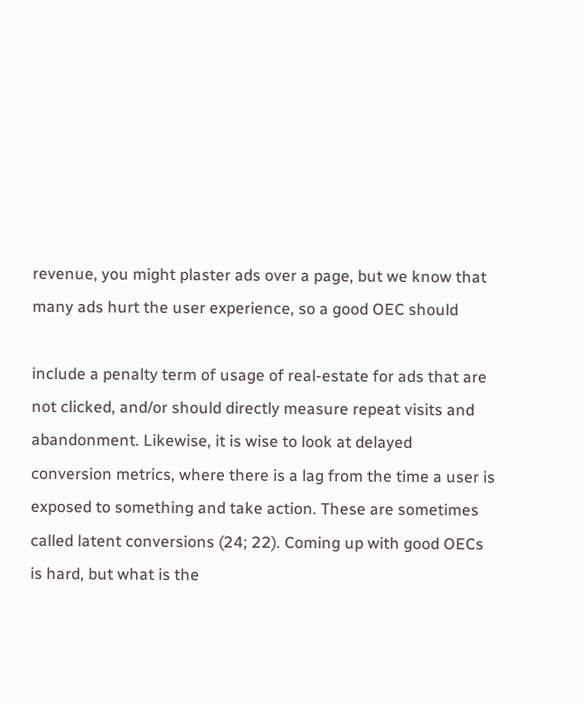revenue, you might plaster ads over a page, but we know that many ads hurt the user experience, so a good OEC should

include a penalty term of usage of real-estate for ads that are not clicked, and/or should directly measure repeat visits and abandonment. Likewise, it is wise to look at delayed conversion metrics, where there is a lag from the time a user is exposed to something and take action. These are sometimes called latent conversions (24; 22). Coming up with good OECs is hard, but what is the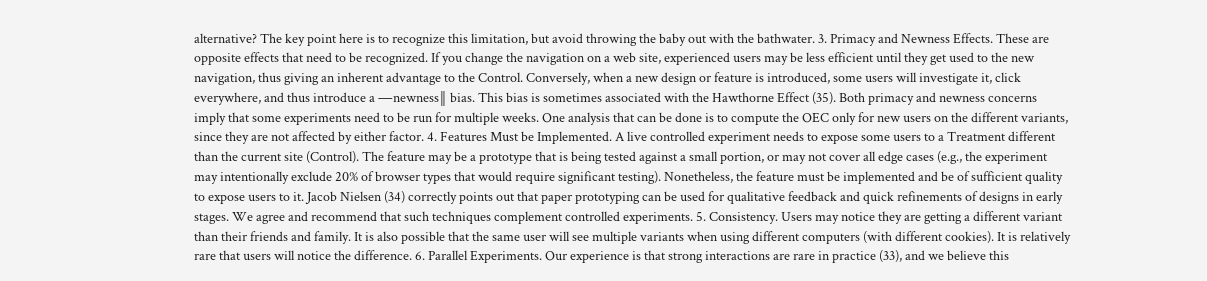alternative? The key point here is to recognize this limitation, but avoid throwing the baby out with the bathwater. 3. Primacy and Newness Effects. These are opposite effects that need to be recognized. If you change the navigation on a web site, experienced users may be less efficient until they get used to the new navigation, thus giving an inherent advantage to the Control. Conversely, when a new design or feature is introduced, some users will investigate it, click everywhere, and thus introduce a ―newness‖ bias. This bias is sometimes associated with the Hawthorne Effect (35). Both primacy and newness concerns imply that some experiments need to be run for multiple weeks. One analysis that can be done is to compute the OEC only for new users on the different variants, since they are not affected by either factor. 4. Features Must be Implemented. A live controlled experiment needs to expose some users to a Treatment different than the current site (Control). The feature may be a prototype that is being tested against a small portion, or may not cover all edge cases (e.g., the experiment may intentionally exclude 20% of browser types that would require significant testing). Nonetheless, the feature must be implemented and be of sufficient quality to expose users to it. Jacob Nielsen (34) correctly points out that paper prototyping can be used for qualitative feedback and quick refinements of designs in early stages. We agree and recommend that such techniques complement controlled experiments. 5. Consistency. Users may notice they are getting a different variant than their friends and family. It is also possible that the same user will see multiple variants when using different computers (with different cookies). It is relatively rare that users will notice the difference. 6. Parallel Experiments. Our experience is that strong interactions are rare in practice (33), and we believe this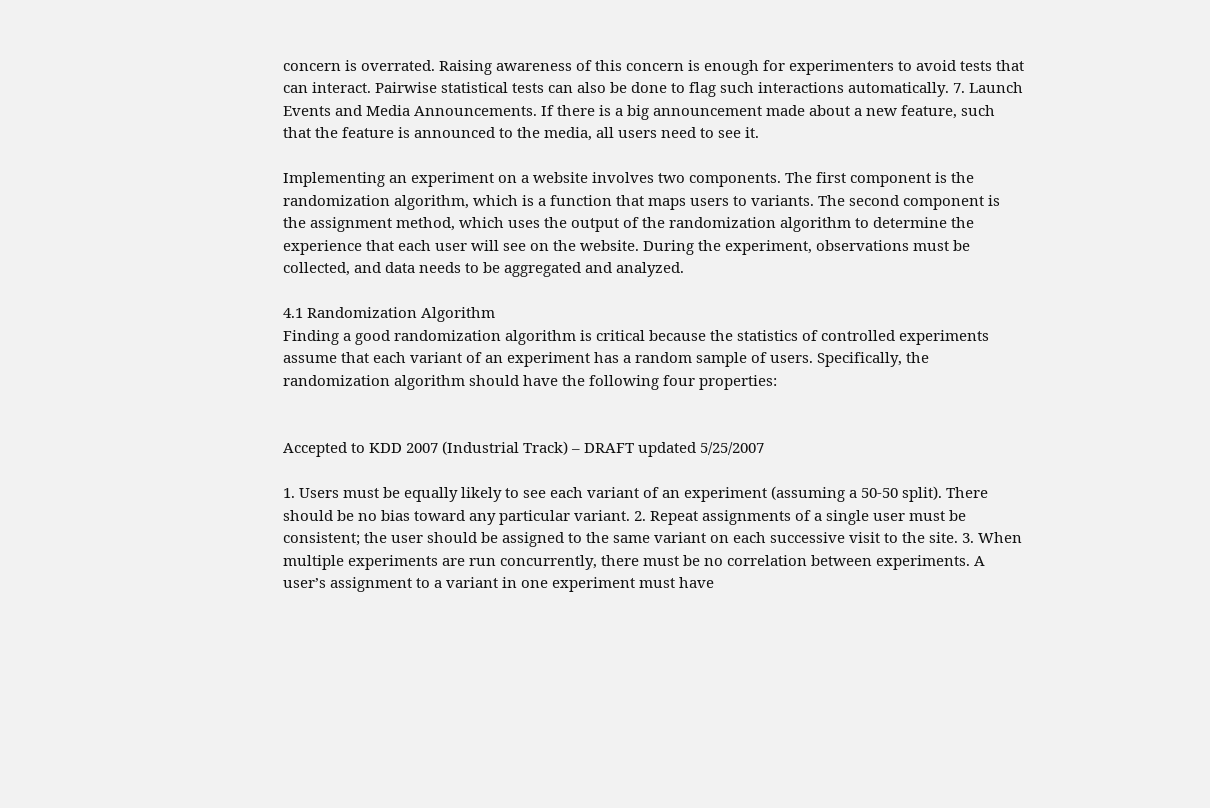concern is overrated. Raising awareness of this concern is enough for experimenters to avoid tests that can interact. Pairwise statistical tests can also be done to flag such interactions automatically. 7. Launch Events and Media Announcements. If there is a big announcement made about a new feature, such that the feature is announced to the media, all users need to see it.

Implementing an experiment on a website involves two components. The first component is the randomization algorithm, which is a function that maps users to variants. The second component is the assignment method, which uses the output of the randomization algorithm to determine the experience that each user will see on the website. During the experiment, observations must be collected, and data needs to be aggregated and analyzed.

4.1 Randomization Algorithm
Finding a good randomization algorithm is critical because the statistics of controlled experiments assume that each variant of an experiment has a random sample of users. Specifically, the randomization algorithm should have the following four properties:


Accepted to KDD 2007 (Industrial Track) – DRAFT updated 5/25/2007

1. Users must be equally likely to see each variant of an experiment (assuming a 50-50 split). There should be no bias toward any particular variant. 2. Repeat assignments of a single user must be consistent; the user should be assigned to the same variant on each successive visit to the site. 3. When multiple experiments are run concurrently, there must be no correlation between experiments. A user’s assignment to a variant in one experiment must have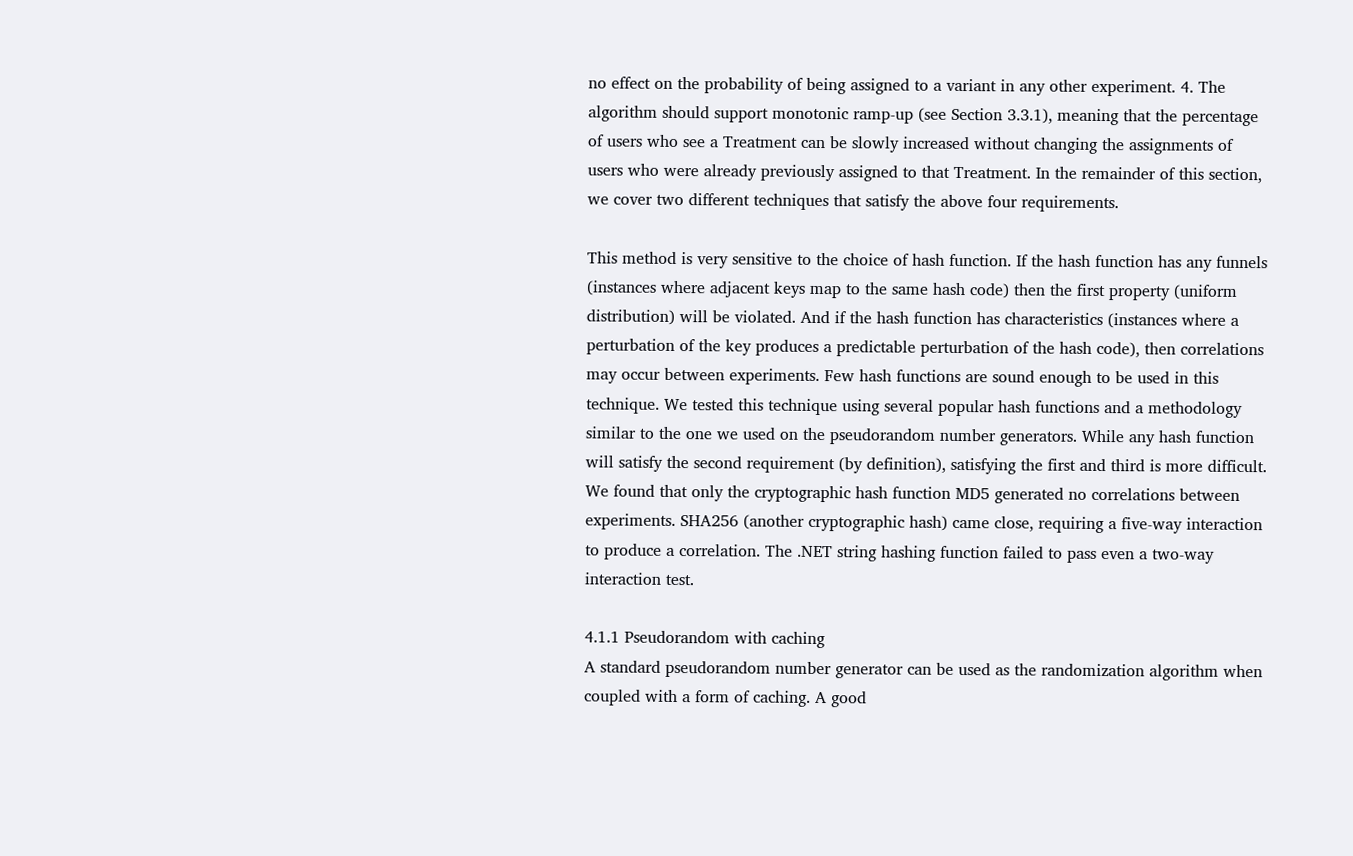no effect on the probability of being assigned to a variant in any other experiment. 4. The algorithm should support monotonic ramp-up (see Section 3.3.1), meaning that the percentage of users who see a Treatment can be slowly increased without changing the assignments of users who were already previously assigned to that Treatment. In the remainder of this section, we cover two different techniques that satisfy the above four requirements.

This method is very sensitive to the choice of hash function. If the hash function has any funnels (instances where adjacent keys map to the same hash code) then the first property (uniform distribution) will be violated. And if the hash function has characteristics (instances where a perturbation of the key produces a predictable perturbation of the hash code), then correlations may occur between experiments. Few hash functions are sound enough to be used in this technique. We tested this technique using several popular hash functions and a methodology similar to the one we used on the pseudorandom number generators. While any hash function will satisfy the second requirement (by definition), satisfying the first and third is more difficult. We found that only the cryptographic hash function MD5 generated no correlations between experiments. SHA256 (another cryptographic hash) came close, requiring a five-way interaction to produce a correlation. The .NET string hashing function failed to pass even a two-way interaction test.

4.1.1 Pseudorandom with caching
A standard pseudorandom number generator can be used as the randomization algorithm when coupled with a form of caching. A good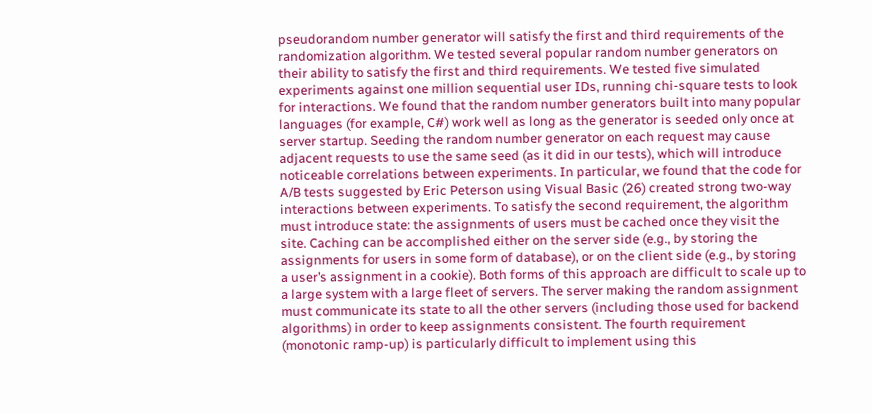pseudorandom number generator will satisfy the first and third requirements of the randomization algorithm. We tested several popular random number generators on their ability to satisfy the first and third requirements. We tested five simulated experiments against one million sequential user IDs, running chi-square tests to look for interactions. We found that the random number generators built into many popular languages (for example, C#) work well as long as the generator is seeded only once at server startup. Seeding the random number generator on each request may cause adjacent requests to use the same seed (as it did in our tests), which will introduce noticeable correlations between experiments. In particular, we found that the code for A/B tests suggested by Eric Peterson using Visual Basic (26) created strong two-way interactions between experiments. To satisfy the second requirement, the algorithm must introduce state: the assignments of users must be cached once they visit the site. Caching can be accomplished either on the server side (e.g., by storing the assignments for users in some form of database), or on the client side (e.g., by storing a user’s assignment in a cookie). Both forms of this approach are difficult to scale up to a large system with a large fleet of servers. The server making the random assignment must communicate its state to all the other servers (including those used for backend algorithms) in order to keep assignments consistent. The fourth requirement (monotonic ramp-up) is particularly difficult to implement using this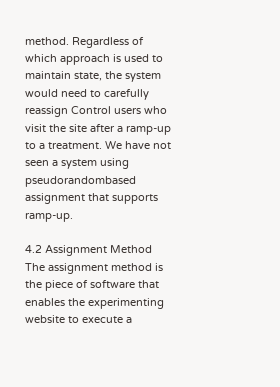method. Regardless of which approach is used to maintain state, the system would need to carefully reassign Control users who visit the site after a ramp-up to a treatment. We have not seen a system using pseudorandombased assignment that supports ramp-up.

4.2 Assignment Method
The assignment method is the piece of software that enables the experimenting website to execute a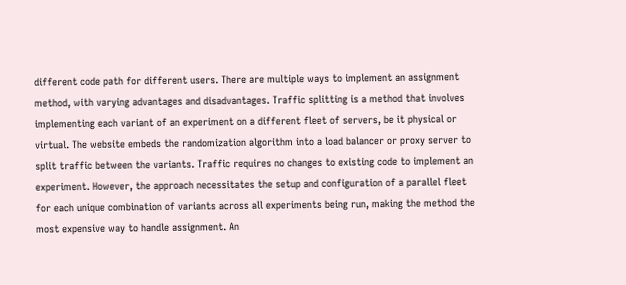different code path for different users. There are multiple ways to implement an assignment method, with varying advantages and disadvantages. Traffic splitting is a method that involves implementing each variant of an experiment on a different fleet of servers, be it physical or virtual. The website embeds the randomization algorithm into a load balancer or proxy server to split traffic between the variants. Traffic requires no changes to existing code to implement an experiment. However, the approach necessitates the setup and configuration of a parallel fleet for each unique combination of variants across all experiments being run, making the method the most expensive way to handle assignment. An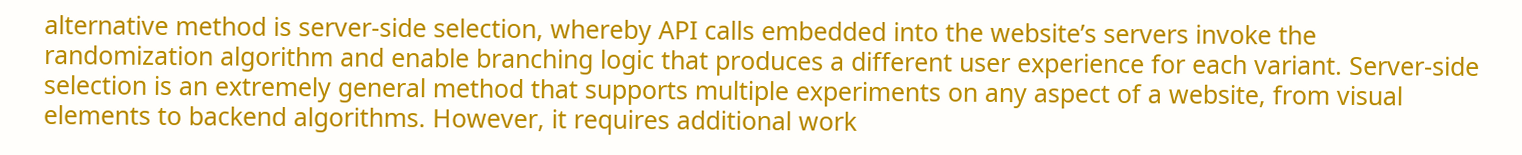alternative method is server-side selection, whereby API calls embedded into the website’s servers invoke the randomization algorithm and enable branching logic that produces a different user experience for each variant. Server-side selection is an extremely general method that supports multiple experiments on any aspect of a website, from visual elements to backend algorithms. However, it requires additional work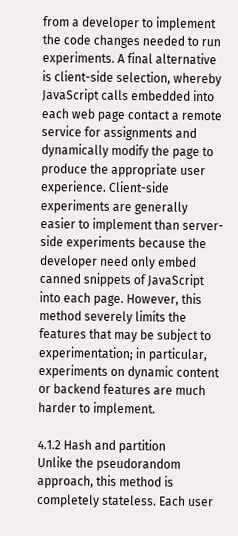from a developer to implement the code changes needed to run experiments. A final alternative is client-side selection, whereby JavaScript calls embedded into each web page contact a remote service for assignments and dynamically modify the page to produce the appropriate user experience. Client-side experiments are generally easier to implement than server-side experiments because the developer need only embed canned snippets of JavaScript into each page. However, this method severely limits the features that may be subject to experimentation; in particular, experiments on dynamic content or backend features are much harder to implement.

4.1.2 Hash and partition
Unlike the pseudorandom approach, this method is completely stateless. Each user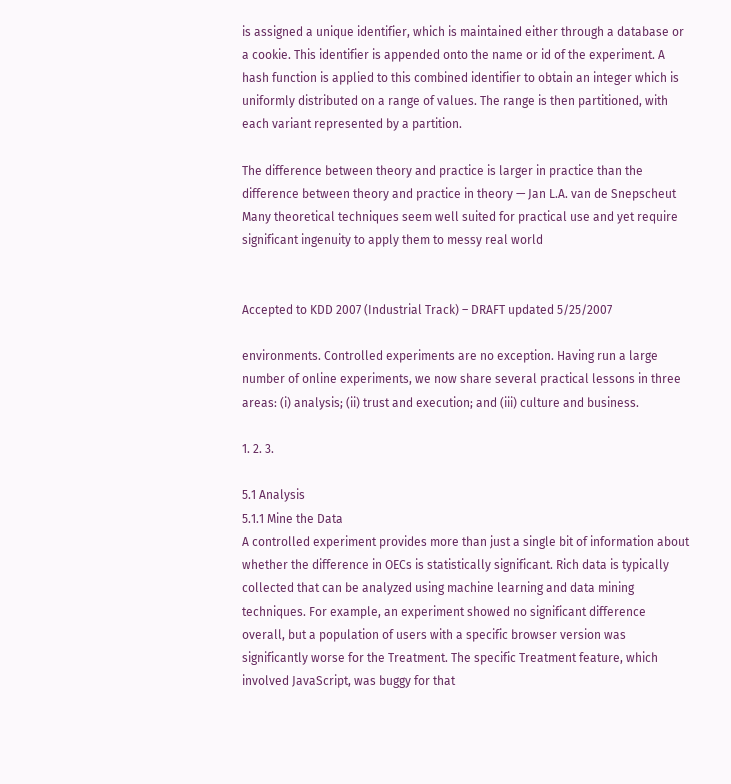is assigned a unique identifier, which is maintained either through a database or a cookie. This identifier is appended onto the name or id of the experiment. A hash function is applied to this combined identifier to obtain an integer which is uniformly distributed on a range of values. The range is then partitioned, with each variant represented by a partition.

The difference between theory and practice is larger in practice than the difference between theory and practice in theory — Jan L.A. van de Snepscheut Many theoretical techniques seem well suited for practical use and yet require significant ingenuity to apply them to messy real world


Accepted to KDD 2007 (Industrial Track) – DRAFT updated 5/25/2007

environments. Controlled experiments are no exception. Having run a large number of online experiments, we now share several practical lessons in three areas: (i) analysis; (ii) trust and execution; and (iii) culture and business.

1. 2. 3.

5.1 Analysis
5.1.1 Mine the Data
A controlled experiment provides more than just a single bit of information about whether the difference in OECs is statistically significant. Rich data is typically collected that can be analyzed using machine learning and data mining techniques. For example, an experiment showed no significant difference overall, but a population of users with a specific browser version was significantly worse for the Treatment. The specific Treatment feature, which involved JavaScript, was buggy for that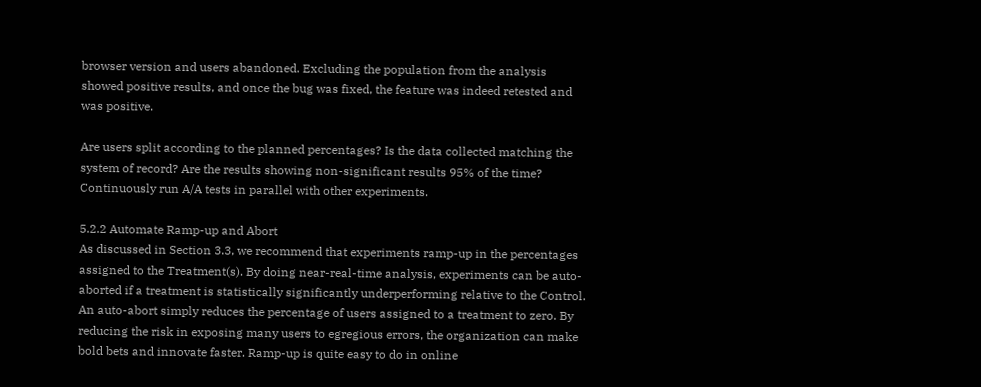browser version and users abandoned. Excluding the population from the analysis showed positive results, and once the bug was fixed, the feature was indeed retested and was positive.

Are users split according to the planned percentages? Is the data collected matching the system of record? Are the results showing non-significant results 95% of the time? Continuously run A/A tests in parallel with other experiments.

5.2.2 Automate Ramp-up and Abort
As discussed in Section 3.3, we recommend that experiments ramp-up in the percentages assigned to the Treatment(s). By doing near-real-time analysis, experiments can be auto-aborted if a treatment is statistically significantly underperforming relative to the Control. An auto-abort simply reduces the percentage of users assigned to a treatment to zero. By reducing the risk in exposing many users to egregious errors, the organization can make bold bets and innovate faster. Ramp-up is quite easy to do in online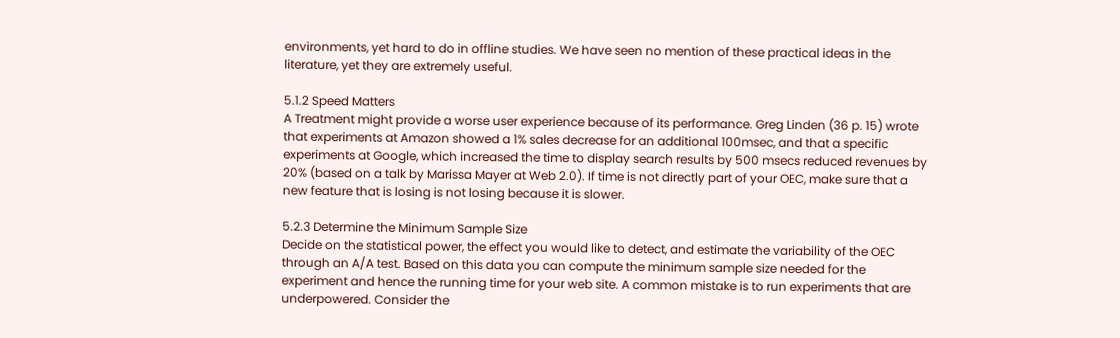environments, yet hard to do in offline studies. We have seen no mention of these practical ideas in the literature, yet they are extremely useful.

5.1.2 Speed Matters
A Treatment might provide a worse user experience because of its performance. Greg Linden (36 p. 15) wrote that experiments at Amazon showed a 1% sales decrease for an additional 100msec, and that a specific experiments at Google, which increased the time to display search results by 500 msecs reduced revenues by 20% (based on a talk by Marissa Mayer at Web 2.0). If time is not directly part of your OEC, make sure that a new feature that is losing is not losing because it is slower.

5.2.3 Determine the Minimum Sample Size
Decide on the statistical power, the effect you would like to detect, and estimate the variability of the OEC through an A/A test. Based on this data you can compute the minimum sample size needed for the experiment and hence the running time for your web site. A common mistake is to run experiments that are underpowered. Consider the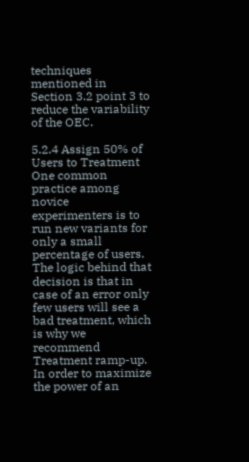techniques mentioned in Section 3.2 point 3 to reduce the variability of the OEC.

5.2.4 Assign 50% of Users to Treatment
One common practice among novice experimenters is to run new variants for only a small percentage of users. The logic behind that decision is that in case of an error only few users will see a bad treatment, which is why we recommend Treatment ramp-up. In order to maximize the power of an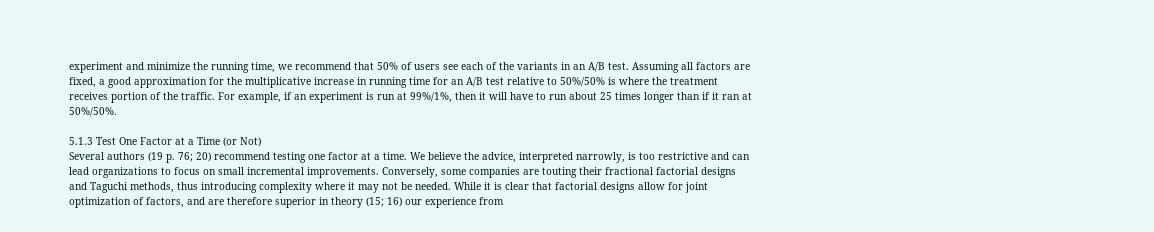experiment and minimize the running time, we recommend that 50% of users see each of the variants in an A/B test. Assuming all factors are fixed, a good approximation for the multiplicative increase in running time for an A/B test relative to 50%/50% is where the treatment receives portion of the traffic. For example, if an experiment is run at 99%/1%, then it will have to run about 25 times longer than if it ran at 50%/50%.

5.1.3 Test One Factor at a Time (or Not)
Several authors (19 p. 76; 20) recommend testing one factor at a time. We believe the advice, interpreted narrowly, is too restrictive and can lead organizations to focus on small incremental improvements. Conversely, some companies are touting their fractional factorial designs and Taguchi methods, thus introducing complexity where it may not be needed. While it is clear that factorial designs allow for joint optimization of factors, and are therefore superior in theory (15; 16) our experience from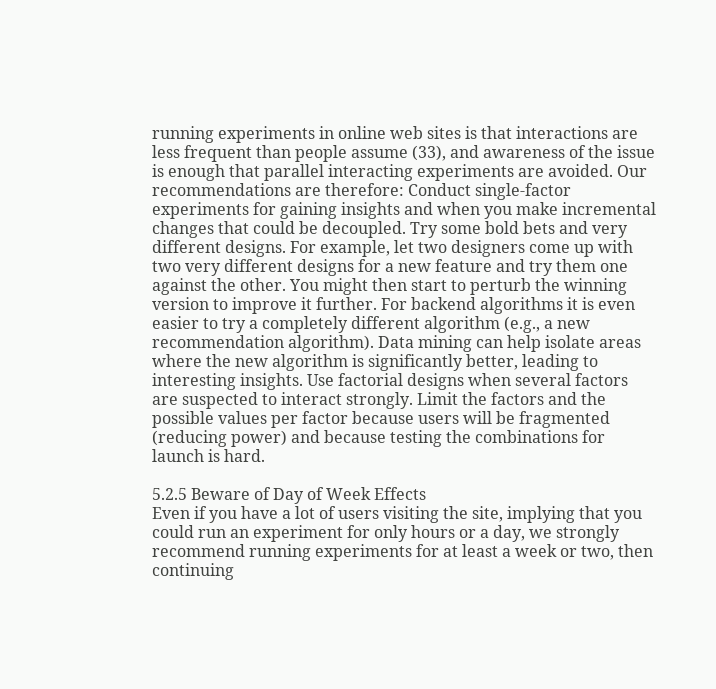running experiments in online web sites is that interactions are less frequent than people assume (33), and awareness of the issue is enough that parallel interacting experiments are avoided. Our recommendations are therefore: Conduct single-factor experiments for gaining insights and when you make incremental changes that could be decoupled. Try some bold bets and very different designs. For example, let two designers come up with two very different designs for a new feature and try them one against the other. You might then start to perturb the winning version to improve it further. For backend algorithms it is even easier to try a completely different algorithm (e.g., a new recommendation algorithm). Data mining can help isolate areas where the new algorithm is significantly better, leading to interesting insights. Use factorial designs when several factors are suspected to interact strongly. Limit the factors and the possible values per factor because users will be fragmented (reducing power) and because testing the combinations for launch is hard.

5.2.5 Beware of Day of Week Effects
Even if you have a lot of users visiting the site, implying that you could run an experiment for only hours or a day, we strongly recommend running experiments for at least a week or two, then continuing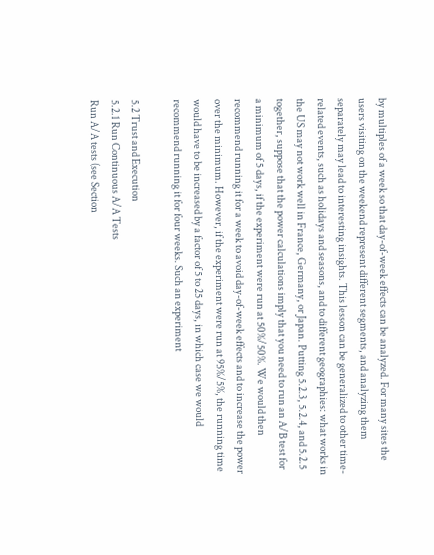by multiples of a week so that day-of-week effects can be analyzed. For many sites the users visiting on the weekend represent different segments, and analyzing them separately may lead to interesting insights. This lesson can be generalized to other time-related events, such as holidays and seasons, and to different geographies: what works in the US may not work well in France, Germany, or Japan. Putting 5.2.3, 5.2.4, and 5.2.5 together, suppose that the power calculations imply that you need to run an A/B test for a minimum of 5 days, if the experiment were run at 50%/50%. We would then recommend running it for a week to avoid day-of-week effects and to increase the power over the minimum. However, if the experiment were run at 95%/5%, the running time would have to be increased by a factor of 5 to 25 days, in which case we would recommend running it for four weeks. Such an experiment

5.2 Trust and Execution
5.2.1 Run Continuous A/A Tests
Run A/A tests (see Section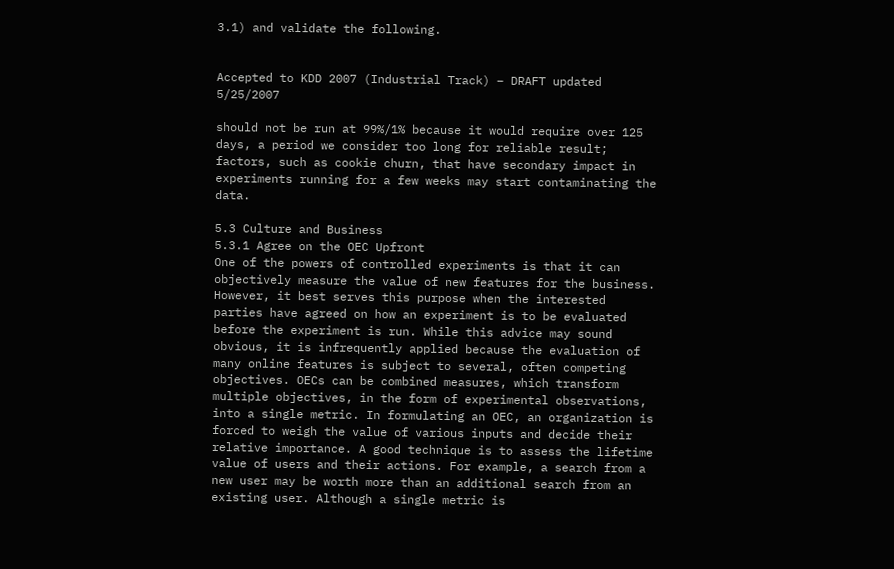3.1) and validate the following.


Accepted to KDD 2007 (Industrial Track) – DRAFT updated 5/25/2007

should not be run at 99%/1% because it would require over 125 days, a period we consider too long for reliable result; factors, such as cookie churn, that have secondary impact in experiments running for a few weeks may start contaminating the data.

5.3 Culture and Business
5.3.1 Agree on the OEC Upfront
One of the powers of controlled experiments is that it can objectively measure the value of new features for the business. However, it best serves this purpose when the interested parties have agreed on how an experiment is to be evaluated before the experiment is run. While this advice may sound obvious, it is infrequently applied because the evaluation of many online features is subject to several, often competing objectives. OECs can be combined measures, which transform multiple objectives, in the form of experimental observations, into a single metric. In formulating an OEC, an organization is forced to weigh the value of various inputs and decide their relative importance. A good technique is to assess the lifetime value of users and their actions. For example, a search from a new user may be worth more than an additional search from an existing user. Although a single metric is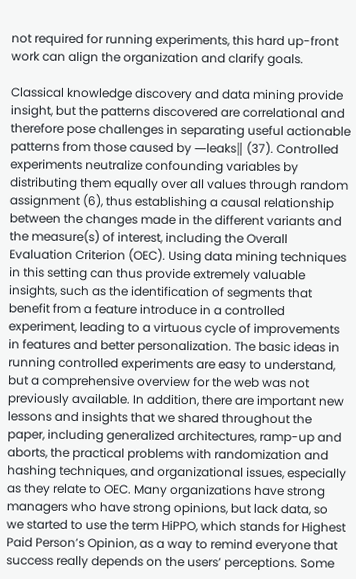not required for running experiments, this hard up-front work can align the organization and clarify goals.

Classical knowledge discovery and data mining provide insight, but the patterns discovered are correlational and therefore pose challenges in separating useful actionable patterns from those caused by ―leaks‖ (37). Controlled experiments neutralize confounding variables by distributing them equally over all values through random assignment (6), thus establishing a causal relationship between the changes made in the different variants and the measure(s) of interest, including the Overall Evaluation Criterion (OEC). Using data mining techniques in this setting can thus provide extremely valuable insights, such as the identification of segments that benefit from a feature introduce in a controlled experiment, leading to a virtuous cycle of improvements in features and better personalization. The basic ideas in running controlled experiments are easy to understand, but a comprehensive overview for the web was not previously available. In addition, there are important new lessons and insights that we shared throughout the paper, including generalized architectures, ramp-up and aborts, the practical problems with randomization and hashing techniques, and organizational issues, especially as they relate to OEC. Many organizations have strong managers who have strong opinions, but lack data, so we started to use the term HiPPO, which stands for Highest Paid Person’s Opinion, as a way to remind everyone that success really depends on the users’ perceptions. Some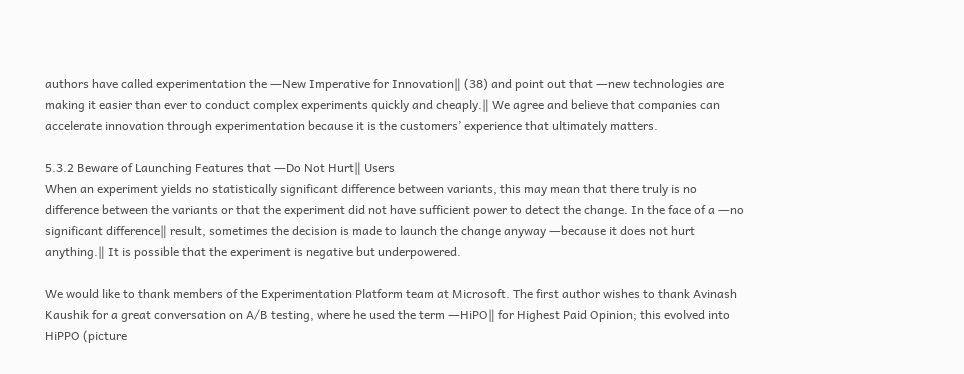authors have called experimentation the ―New Imperative for Innovation‖ (38) and point out that ―new technologies are making it easier than ever to conduct complex experiments quickly and cheaply.‖ We agree and believe that companies can accelerate innovation through experimentation because it is the customers’ experience that ultimately matters.

5.3.2 Beware of Launching Features that ―Do Not Hurt‖ Users
When an experiment yields no statistically significant difference between variants, this may mean that there truly is no difference between the variants or that the experiment did not have sufficient power to detect the change. In the face of a ―no significant difference‖ result, sometimes the decision is made to launch the change anyway ―because it does not hurt anything.‖ It is possible that the experiment is negative but underpowered.

We would like to thank members of the Experimentation Platform team at Microsoft. The first author wishes to thank Avinash Kaushik for a great conversation on A/B testing, where he used the term ―HiPO‖ for Highest Paid Opinion; this evolved into HiPPO (picture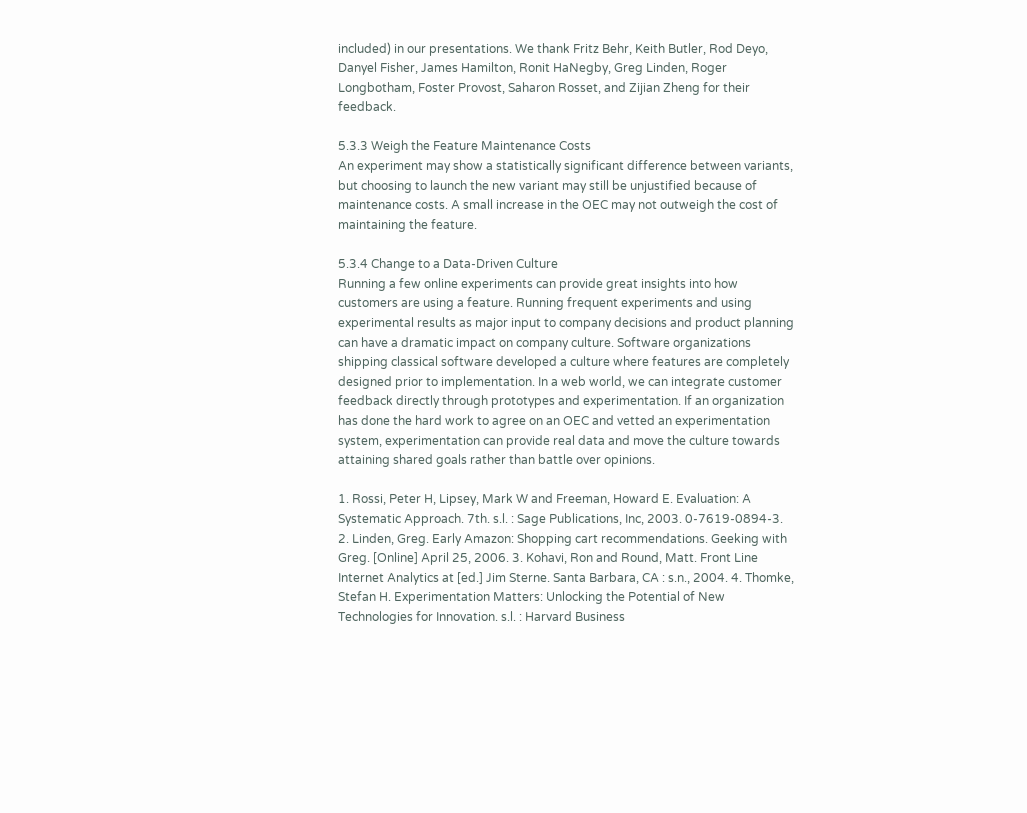included) in our presentations. We thank Fritz Behr, Keith Butler, Rod Deyo, Danyel Fisher, James Hamilton, Ronit HaNegby, Greg Linden, Roger Longbotham, Foster Provost, Saharon Rosset, and Zijian Zheng for their feedback.

5.3.3 Weigh the Feature Maintenance Costs
An experiment may show a statistically significant difference between variants, but choosing to launch the new variant may still be unjustified because of maintenance costs. A small increase in the OEC may not outweigh the cost of maintaining the feature.

5.3.4 Change to a Data-Driven Culture
Running a few online experiments can provide great insights into how customers are using a feature. Running frequent experiments and using experimental results as major input to company decisions and product planning can have a dramatic impact on company culture. Software organizations shipping classical software developed a culture where features are completely designed prior to implementation. In a web world, we can integrate customer feedback directly through prototypes and experimentation. If an organization has done the hard work to agree on an OEC and vetted an experimentation system, experimentation can provide real data and move the culture towards attaining shared goals rather than battle over opinions.

1. Rossi, Peter H, Lipsey, Mark W and Freeman, Howard E. Evaluation: A Systematic Approach. 7th. s.l. : Sage Publications, Inc, 2003. 0-7619-0894-3. 2. Linden, Greg. Early Amazon: Shopping cart recommendations. Geeking with Greg. [Online] April 25, 2006. 3. Kohavi, Ron and Round, Matt. Front Line Internet Analytics at [ed.] Jim Sterne. Santa Barbara, CA : s.n., 2004. 4. Thomke, Stefan H. Experimentation Matters: Unlocking the Potential of New Technologies for Innovation. s.l. : Harvard Business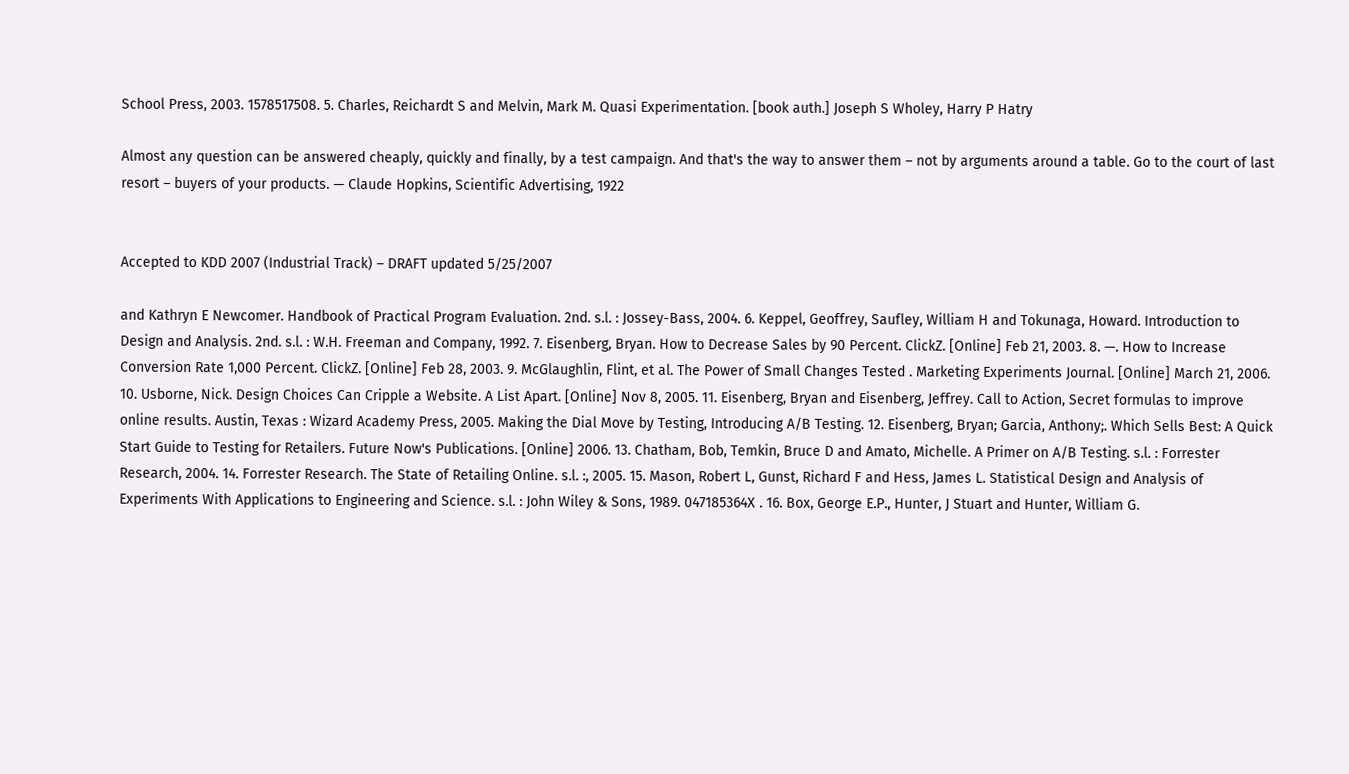School Press, 2003. 1578517508. 5. Charles, Reichardt S and Melvin, Mark M. Quasi Experimentation. [book auth.] Joseph S Wholey, Harry P Hatry

Almost any question can be answered cheaply, quickly and finally, by a test campaign. And that's the way to answer them – not by arguments around a table. Go to the court of last resort – buyers of your products. — Claude Hopkins, Scientific Advertising, 1922


Accepted to KDD 2007 (Industrial Track) – DRAFT updated 5/25/2007

and Kathryn E Newcomer. Handbook of Practical Program Evaluation. 2nd. s.l. : Jossey-Bass, 2004. 6. Keppel, Geoffrey, Saufley, William H and Tokunaga, Howard. Introduction to Design and Analysis. 2nd. s.l. : W.H. Freeman and Company, 1992. 7. Eisenberg, Bryan. How to Decrease Sales by 90 Percent. ClickZ. [Online] Feb 21, 2003. 8. —. How to Increase Conversion Rate 1,000 Percent. ClickZ. [Online] Feb 28, 2003. 9. McGlaughlin, Flint, et al. The Power of Small Changes Tested . Marketing Experiments Journal. [Online] March 21, 2006. 10. Usborne, Nick. Design Choices Can Cripple a Website. A List Apart. [Online] Nov 8, 2005. 11. Eisenberg, Bryan and Eisenberg, Jeffrey. Call to Action, Secret formulas to improve online results. Austin, Texas : Wizard Academy Press, 2005. Making the Dial Move by Testing, Introducing A/B Testing. 12. Eisenberg, Bryan; Garcia, Anthony;. Which Sells Best: A Quick Start Guide to Testing for Retailers. Future Now's Publications. [Online] 2006. 13. Chatham, Bob, Temkin, Bruce D and Amato, Michelle. A Primer on A/B Testing. s.l. : Forrester Research, 2004. 14. Forrester Research. The State of Retailing Online. s.l. :, 2005. 15. Mason, Robert L, Gunst, Richard F and Hess, James L. Statistical Design and Analysis of Experiments With Applications to Engineering and Science. s.l. : John Wiley & Sons, 1989. 047185364X . 16. Box, George E.P., Hunter, J Stuart and Hunter, William G.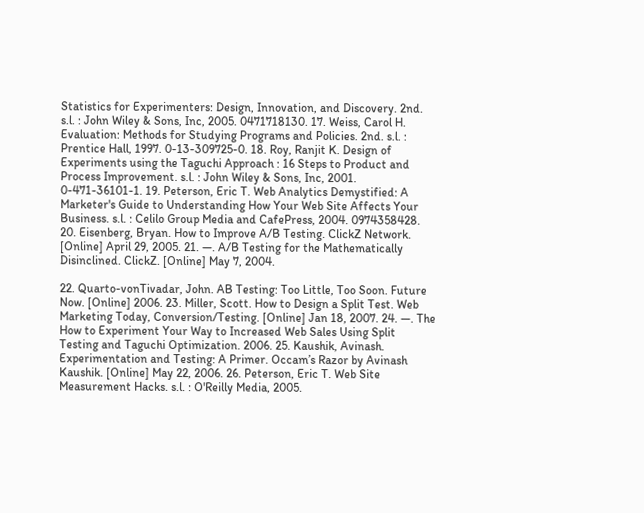Statistics for Experimenters: Design, Innovation, and Discovery. 2nd. s.l. : John Wiley & Sons, Inc, 2005. 0471718130. 17. Weiss, Carol H. Evaluation: Methods for Studying Programs and Policies. 2nd. s.l. : Prentice Hall, 1997. 0-13-309725-0. 18. Roy, Ranjit K. Design of Experiments using the Taguchi Approach : 16 Steps to Product and Process Improvement. s.l. : John Wiley & Sons, Inc, 2001. 0-471-36101-1. 19. Peterson, Eric T. Web Analytics Demystified: A Marketer's Guide to Understanding How Your Web Site Affects Your Business. s.l. : Celilo Group Media and CafePress, 2004. 0974358428. 20. Eisenberg, Bryan. How to Improve A/B Testing. ClickZ Network. [Online] April 29, 2005. 21. —. A/B Testing for the Mathematically Disinclined. ClickZ. [Online] May 7, 2004.

22. Quarto-vonTivadar, John. AB Testing: Too Little, Too Soon. Future Now. [Online] 2006. 23. Miller, Scott. How to Design a Split Test. Web Marketing Today, Conversion/Testing. [Online] Jan 18, 2007. 24. —. The How to Experiment Your Way to Increased Web Sales Using Split Testing and Taguchi Optimization. 2006. 25. Kaushik, Avinash. Experimentation and Testing: A Primer. Occam’s Razor by Avinash Kaushik. [Online] May 22, 2006. 26. Peterson, Eric T. Web Site Measurement Hacks. s.l. : O'Reilly Media, 2005.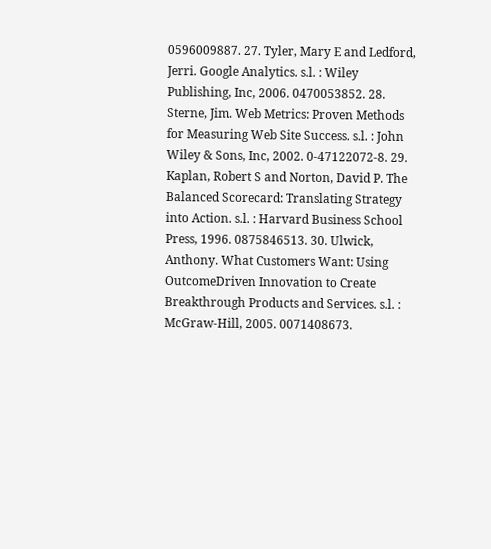0596009887. 27. Tyler, Mary E and Ledford, Jerri. Google Analytics. s.l. : Wiley Publishing, Inc, 2006. 0470053852. 28. Sterne, Jim. Web Metrics: Proven Methods for Measuring Web Site Success. s.l. : John Wiley & Sons, Inc, 2002. 0-47122072-8. 29. Kaplan, Robert S and Norton, David P. The Balanced Scorecard: Translating Strategy into Action. s.l. : Harvard Business School Press, 1996. 0875846513. 30. Ulwick, Anthony. What Customers Want: Using OutcomeDriven Innovation to Create Breakthrough Products and Services. s.l. : McGraw-Hill, 2005. 0071408673.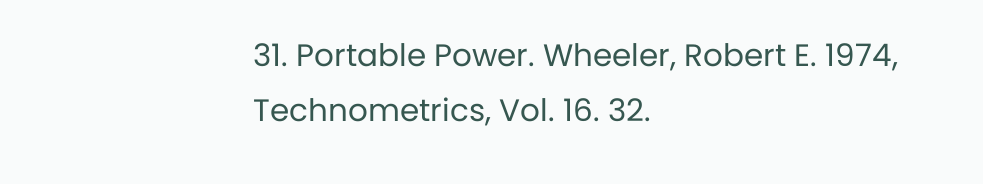31. Portable Power. Wheeler, Robert E. 1974, Technometrics, Vol. 16. 32.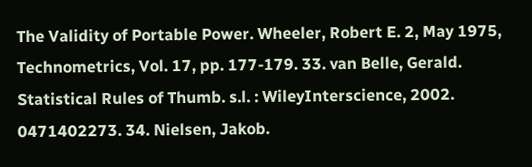The Validity of Portable Power. Wheeler, Robert E. 2, May 1975, Technometrics, Vol. 17, pp. 177-179. 33. van Belle, Gerald. Statistical Rules of Thumb. s.l. : WileyInterscience, 2002. 0471402273. 34. Nielsen, Jakob.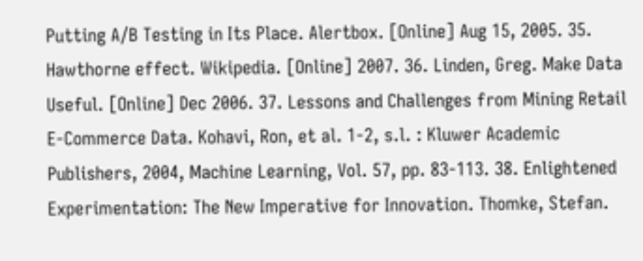Putting A/B Testing in Its Place. Alertbox. [Online] Aug 15, 2005. 35. Hawthorne effect. Wikipedia. [Online] 2007. 36. Linden, Greg. Make Data Useful. [Online] Dec 2006. 37. Lessons and Challenges from Mining Retail E-Commerce Data. Kohavi, Ron, et al. 1-2, s.l. : Kluwer Academic Publishers, 2004, Machine Learning, Vol. 57, pp. 83-113. 38. Enlightened Experimentation: The New Imperative for Innovation. Thomke, Stefan.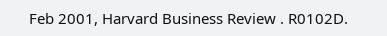Feb 2001, Harvard Business Review . R0102D.